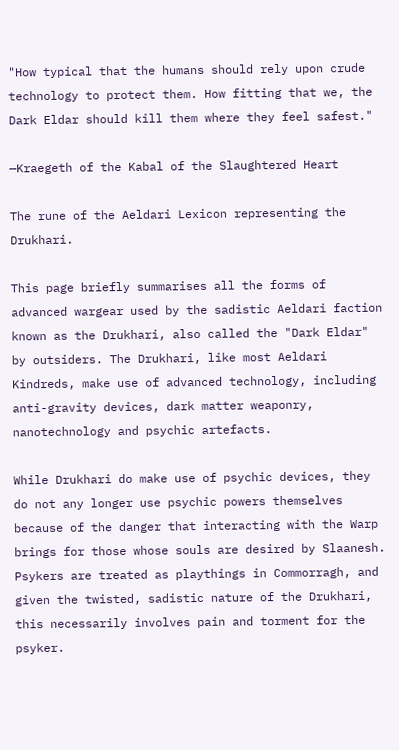"How typical that the humans should rely upon crude technology to protect them. How fitting that we, the Dark Eldar should kill them where they feel safest."

—Kraegeth of the Kabal of the Slaughtered Heart

The rune of the Aeldari Lexicon representing the Drukhari.

This page briefly summarises all the forms of advanced wargear used by the sadistic Aeldari faction known as the Drukhari, also called the "Dark Eldar" by outsiders. The Drukhari, like most Aeldari Kindreds, make use of advanced technology, including anti-gravity devices, dark matter weaponry, nanotechnology and psychic artefacts.

While Drukhari do make use of psychic devices, they do not any longer use psychic powers themselves because of the danger that interacting with the Warp brings for those whose souls are desired by Slaanesh. Psykers are treated as playthings in Commorragh, and given the twisted, sadistic nature of the Drukhari, this necessarily involves pain and torment for the psyker.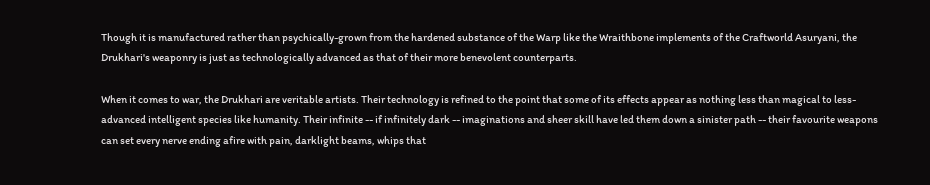Though it is manufactured rather than psychically-grown from the hardened substance of the Warp like the Wraithbone implements of the Craftworld Asuryani, the Drukhari's weaponry is just as technologically advanced as that of their more benevolent counterparts.

When it comes to war, the Drukhari are veritable artists. Their technology is refined to the point that some of its effects appear as nothing less than magical to less-advanced intelligent species like humanity. Their infinite -- if infinitely dark -- imaginations and sheer skill have led them down a sinister path -- their favourite weapons can set every nerve ending afire with pain, darklight beams, whips that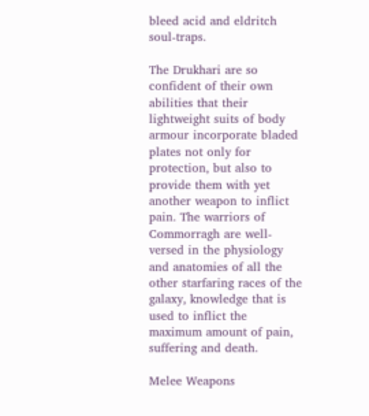bleed acid and eldritch soul-traps.

The Drukhari are so confident of their own abilities that their lightweight suits of body armour incorporate bladed plates not only for protection, but also to provide them with yet another weapon to inflict pain. The warriors of Commorragh are well-versed in the physiology and anatomies of all the other starfaring races of the galaxy, knowledge that is used to inflict the maximum amount of pain, suffering and death.

Melee Weapons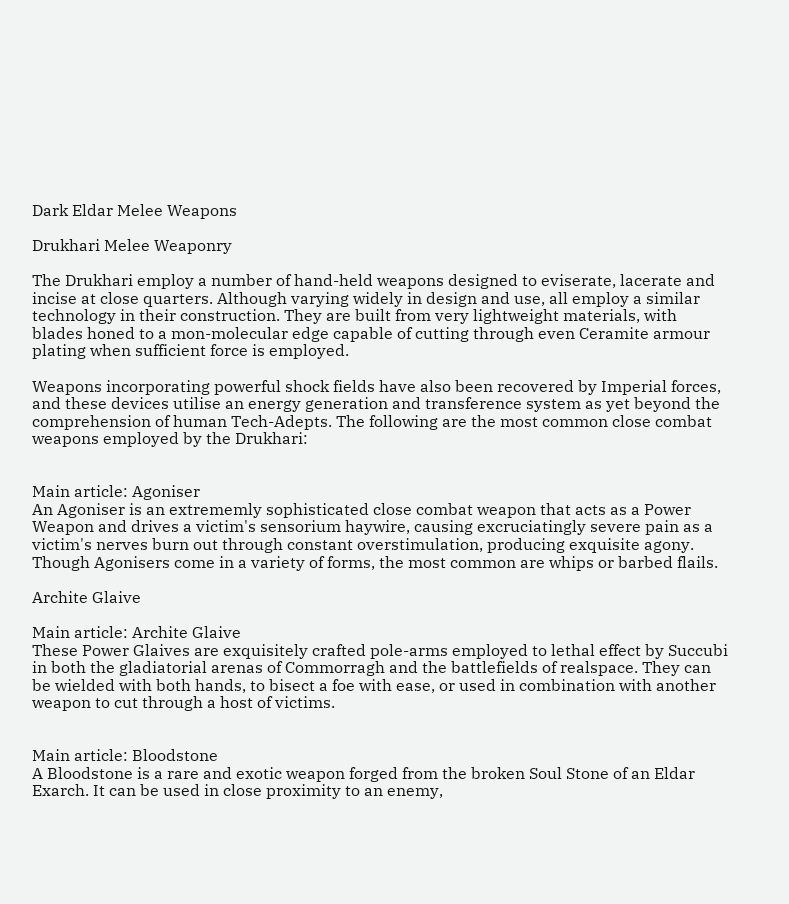Dark Eldar Melee Weapons

Drukhari Melee Weaponry

The Drukhari employ a number of hand-held weapons designed to eviserate, lacerate and incise at close quarters. Although varying widely in design and use, all employ a similar technology in their construction. They are built from very lightweight materials, with blades honed to a mon-molecular edge capable of cutting through even Ceramite armour plating when sufficient force is employed.

Weapons incorporating powerful shock fields have also been recovered by Imperial forces, and these devices utilise an energy generation and transference system as yet beyond the comprehension of human Tech-Adepts. The following are the most common close combat weapons employed by the Drukhari:


Main article: Agoniser
An Agoniser is an extrememly sophisticated close combat weapon that acts as a Power Weapon and drives a victim's sensorium haywire, causing excruciatingly severe pain as a victim's nerves burn out through constant overstimulation, producing exquisite agony. Though Agonisers come in a variety of forms, the most common are whips or barbed flails.

Archite Glaive

Main article: Archite Glaive
These Power Glaives are exquisitely crafted pole-arms employed to lethal effect by Succubi in both the gladiatorial arenas of Commorragh and the battlefields of realspace. They can be wielded with both hands, to bisect a foe with ease, or used in combination with another weapon to cut through a host of victims.


Main article: Bloodstone
A Bloodstone is a rare and exotic weapon forged from the broken Soul Stone of an Eldar Exarch. It can be used in close proximity to an enemy,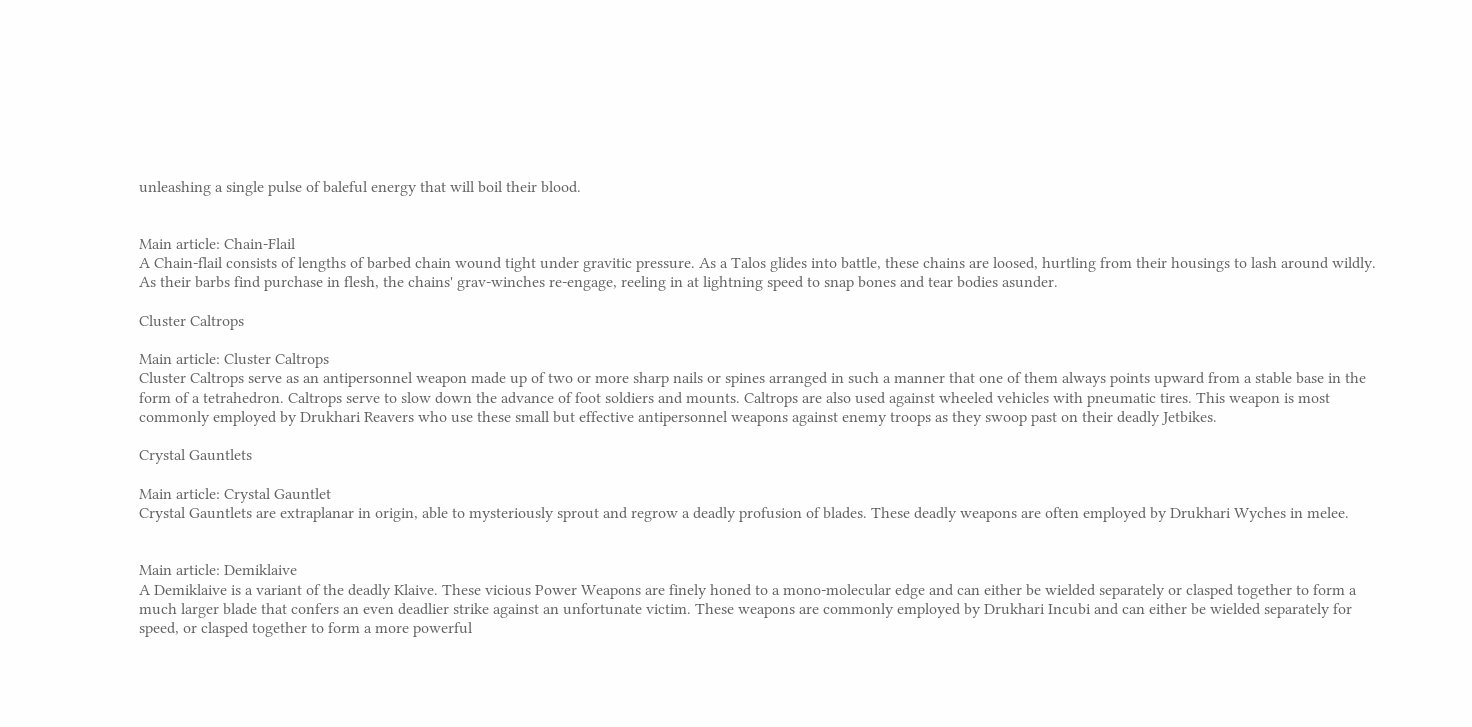unleashing a single pulse of baleful energy that will boil their blood.


Main article: Chain-Flail
A Chain-flail consists of lengths of barbed chain wound tight under gravitic pressure. As a Talos glides into battle, these chains are loosed, hurtling from their housings to lash around wildly. As their barbs find purchase in flesh, the chains' grav-winches re-engage, reeling in at lightning speed to snap bones and tear bodies asunder.

Cluster Caltrops

Main article: Cluster Caltrops
Cluster Caltrops serve as an antipersonnel weapon made up of two or more sharp nails or spines arranged in such a manner that one of them always points upward from a stable base in the form of a tetrahedron. Caltrops serve to slow down the advance of foot soldiers and mounts. Caltrops are also used against wheeled vehicles with pneumatic tires. This weapon is most commonly employed by Drukhari Reavers who use these small but effective antipersonnel weapons against enemy troops as they swoop past on their deadly Jetbikes.

Crystal Gauntlets

Main article: Crystal Gauntlet
Crystal Gauntlets are extraplanar in origin, able to mysteriously sprout and regrow a deadly profusion of blades. These deadly weapons are often employed by Drukhari Wyches in melee.


Main article: Demiklaive
A Demiklaive is a variant of the deadly Klaive. These vicious Power Weapons are finely honed to a mono-molecular edge and can either be wielded separately or clasped together to form a much larger blade that confers an even deadlier strike against an unfortunate victim. These weapons are commonly employed by Drukhari Incubi and can either be wielded separately for speed, or clasped together to form a more powerful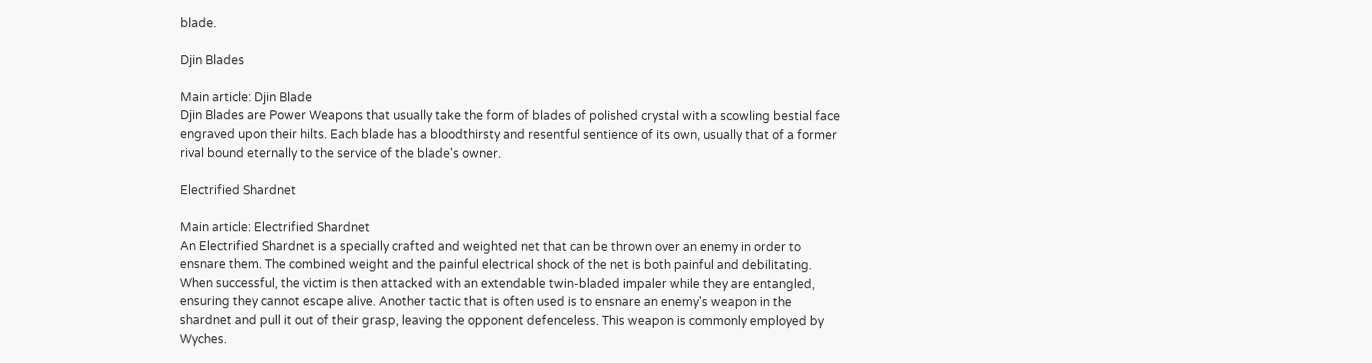blade.

Djin Blades

Main article: Djin Blade
Djin Blades are Power Weapons that usually take the form of blades of polished crystal with a scowling bestial face engraved upon their hilts. Each blade has a bloodthirsty and resentful sentience of its own, usually that of a former rival bound eternally to the service of the blade's owner.

Electrified Shardnet

Main article: Electrified Shardnet
An Electrified Shardnet is a specially crafted and weighted net that can be thrown over an enemy in order to ensnare them. The combined weight and the painful electrical shock of the net is both painful and debilitating. When successful, the victim is then attacked with an extendable twin-bladed impaler while they are entangled, ensuring they cannot escape alive. Another tactic that is often used is to ensnare an enemy's weapon in the shardnet and pull it out of their grasp, leaving the opponent defenceless. This weapon is commonly employed by Wyches.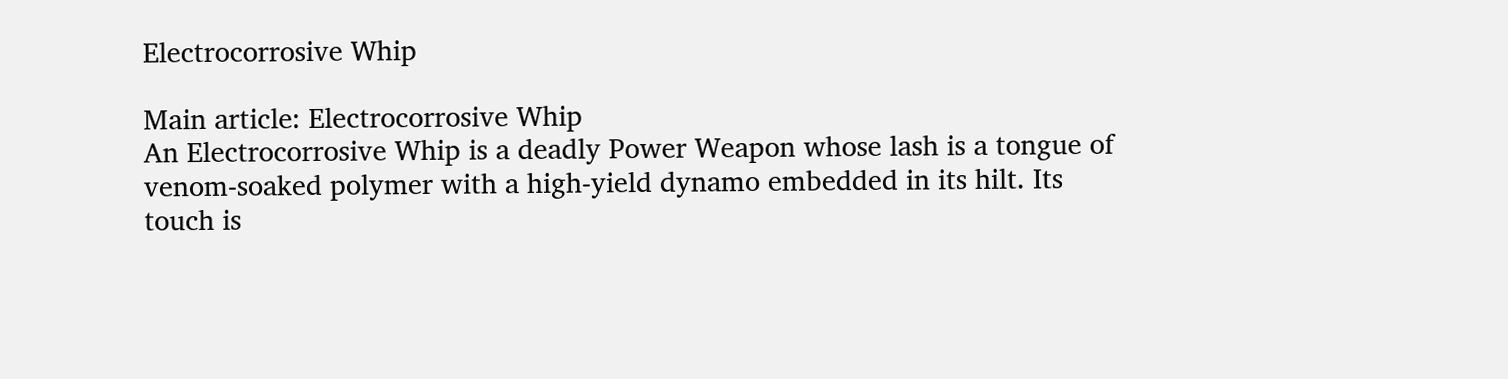Electrocorrosive Whip

Main article: Electrocorrosive Whip
An Electrocorrosive Whip is a deadly Power Weapon whose lash is a tongue of venom-soaked polymer with a high-yield dynamo embedded in its hilt. Its touch is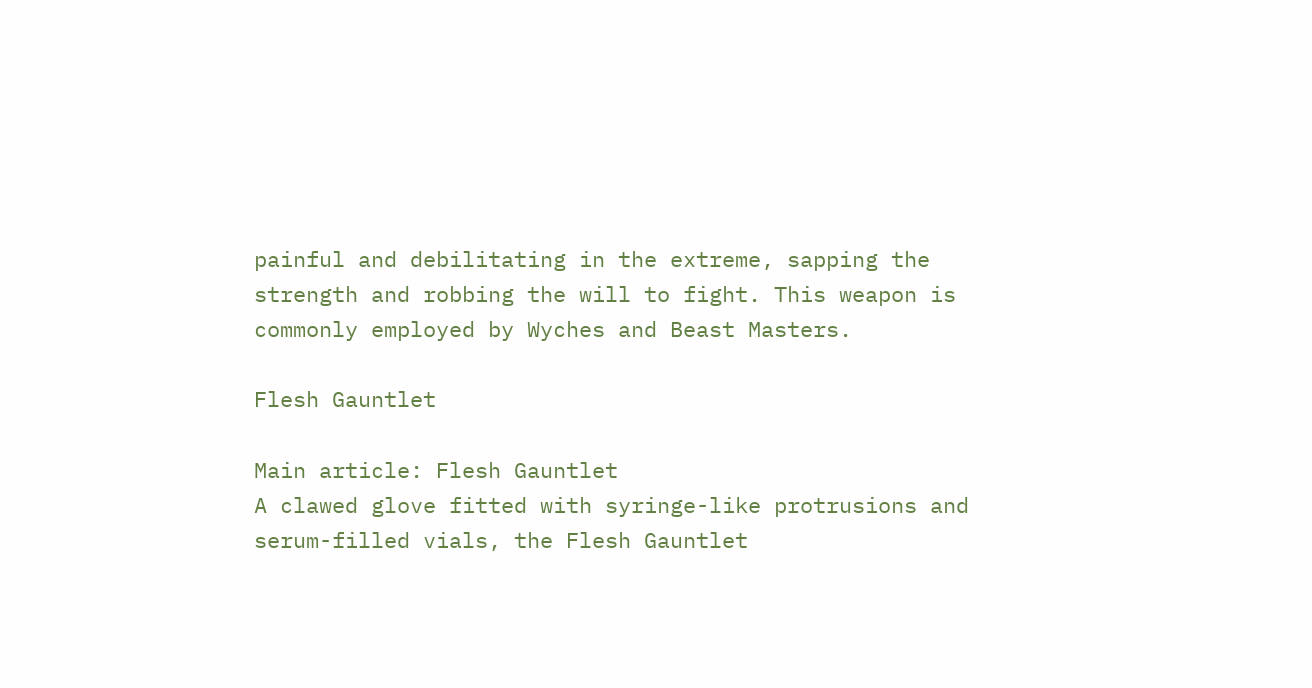painful and debilitating in the extreme, sapping the strength and robbing the will to fight. This weapon is commonly employed by Wyches and Beast Masters.

Flesh Gauntlet

Main article: Flesh Gauntlet
A clawed glove fitted with syringe-like protrusions and serum-filled vials, the Flesh Gauntlet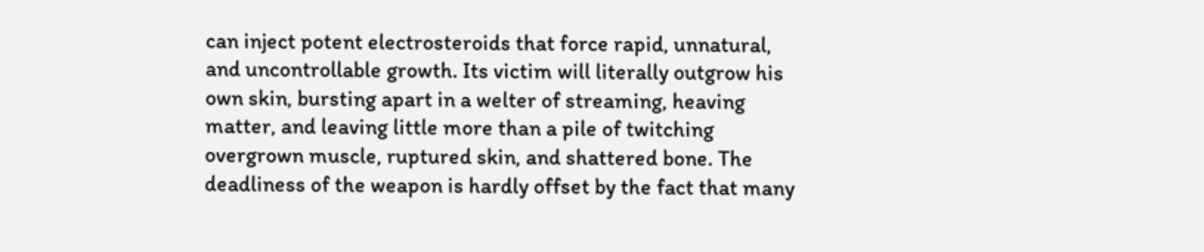can inject potent electrosteroids that force rapid, unnatural, and uncontrollable growth. Its victim will literally outgrow his own skin, bursting apart in a welter of streaming, heaving matter, and leaving little more than a pile of twitching overgrown muscle, ruptured skin, and shattered bone. The deadliness of the weapon is hardly offset by the fact that many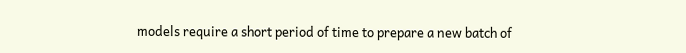models require a short period of time to prepare a new batch of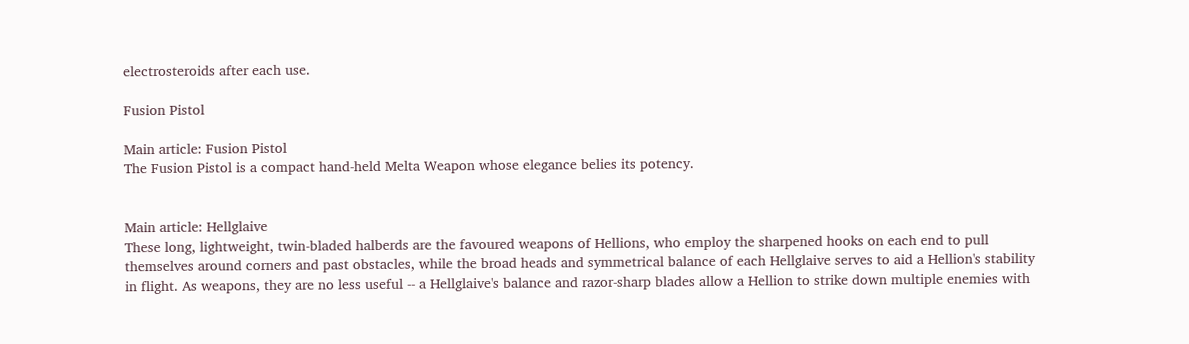electrosteroids after each use.

Fusion Pistol

Main article: Fusion Pistol
The Fusion Pistol is a compact hand-held Melta Weapon whose elegance belies its potency.


Main article: Hellglaive
These long, lightweight, twin-bladed halberds are the favoured weapons of Hellions, who employ the sharpened hooks on each end to pull themselves around corners and past obstacles, while the broad heads and symmetrical balance of each Hellglaive serves to aid a Hellion's stability in flight. As weapons, they are no less useful -- a Hellglaive's balance and razor-sharp blades allow a Hellion to strike down multiple enemies with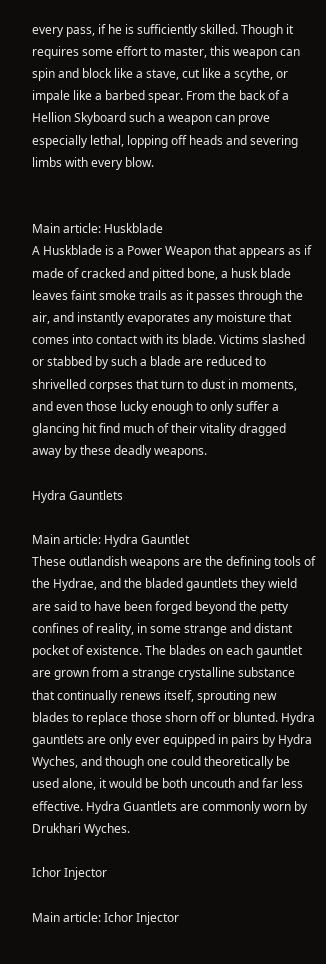every pass, if he is sufficiently skilled. Though it requires some effort to master, this weapon can spin and block like a stave, cut like a scythe, or impale like a barbed spear. From the back of a Hellion Skyboard such a weapon can prove especially lethal, lopping off heads and severing limbs with every blow.


Main article: Huskblade
A Huskblade is a Power Weapon that appears as if made of cracked and pitted bone, a husk blade leaves faint smoke trails as it passes through the air, and instantly evaporates any moisture that comes into contact with its blade. Victims slashed or stabbed by such a blade are reduced to shrivelled corpses that turn to dust in moments, and even those lucky enough to only suffer a glancing hit find much of their vitality dragged away by these deadly weapons.

Hydra Gauntlets

Main article: Hydra Gauntlet
These outlandish weapons are the defining tools of the Hydrae, and the bladed gauntlets they wield are said to have been forged beyond the petty confines of reality, in some strange and distant pocket of existence. The blades on each gauntlet are grown from a strange crystalline substance that continually renews itself, sprouting new blades to replace those shorn off or blunted. Hydra gauntlets are only ever equipped in pairs by Hydra Wyches, and though one could theoretically be used alone, it would be both uncouth and far less effective. Hydra Guantlets are commonly worn by Drukhari Wyches.

Ichor Injector

Main article: Ichor Injector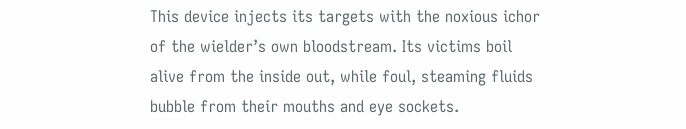This device injects its targets with the noxious ichor of the wielder’s own bloodstream. Its victims boil alive from the inside out, while foul, steaming fluids bubble from their mouths and eye sockets.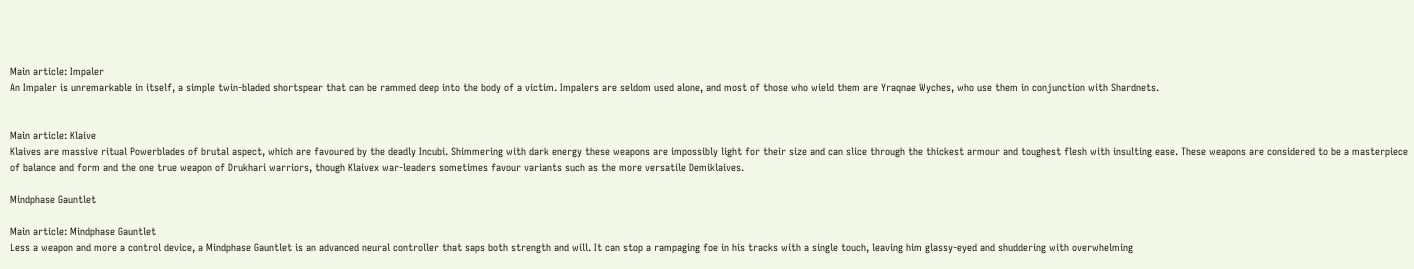Main article: Impaler
An Impaler is unremarkable in itself, a simple twin-bladed shortspear that can be rammed deep into the body of a victim. Impalers are seldom used alone, and most of those who wield them are Yraqnae Wyches, who use them in conjunction with Shardnets.


Main article: Klaive
Klaives are massive ritual Powerblades of brutal aspect, which are favoured by the deadly Incubi. Shimmering with dark energy these weapons are impossibly light for their size and can slice through the thickest armour and toughest flesh with insulting ease. These weapons are considered to be a masterpiece of balance and form and the one true weapon of Drukhari warriors, though Klaivex war-leaders sometimes favour variants such as the more versatile Demiklaives.

Mindphase Gauntlet

Main article: Mindphase Gauntlet
Less a weapon and more a control device, a Mindphase Gauntlet is an advanced neural controller that saps both strength and will. It can stop a rampaging foe in his tracks with a single touch, leaving him glassy-eyed and shuddering with overwhelming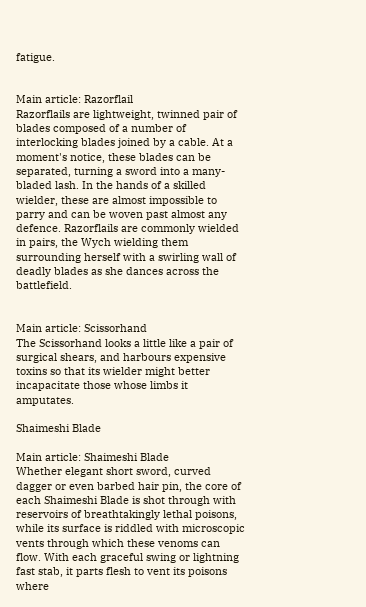fatigue.


Main article: Razorflail
Razorflails are lightweight, twinned pair of blades composed of a number of interlocking blades joined by a cable. At a moment's notice, these blades can be separated, turning a sword into a many-bladed lash. In the hands of a skilled wielder, these are almost impossible to parry and can be woven past almost any defence. Razorflails are commonly wielded in pairs, the Wych wielding them surrounding herself with a swirling wall of deadly blades as she dances across the battlefield.


Main article: Scissorhand
The Scissorhand looks a little like a pair of surgical shears, and harbours expensive toxins so that its wielder might better incapacitate those whose limbs it amputates.

Shaimeshi Blade

Main article: Shaimeshi Blade
Whether elegant short sword, curved dagger or even barbed hair pin, the core of each Shaimeshi Blade is shot through with reservoirs of breathtakingly lethal poisons, while its surface is riddled with microscopic vents through which these venoms can flow. With each graceful swing or lightning fast stab, it parts flesh to vent its poisons where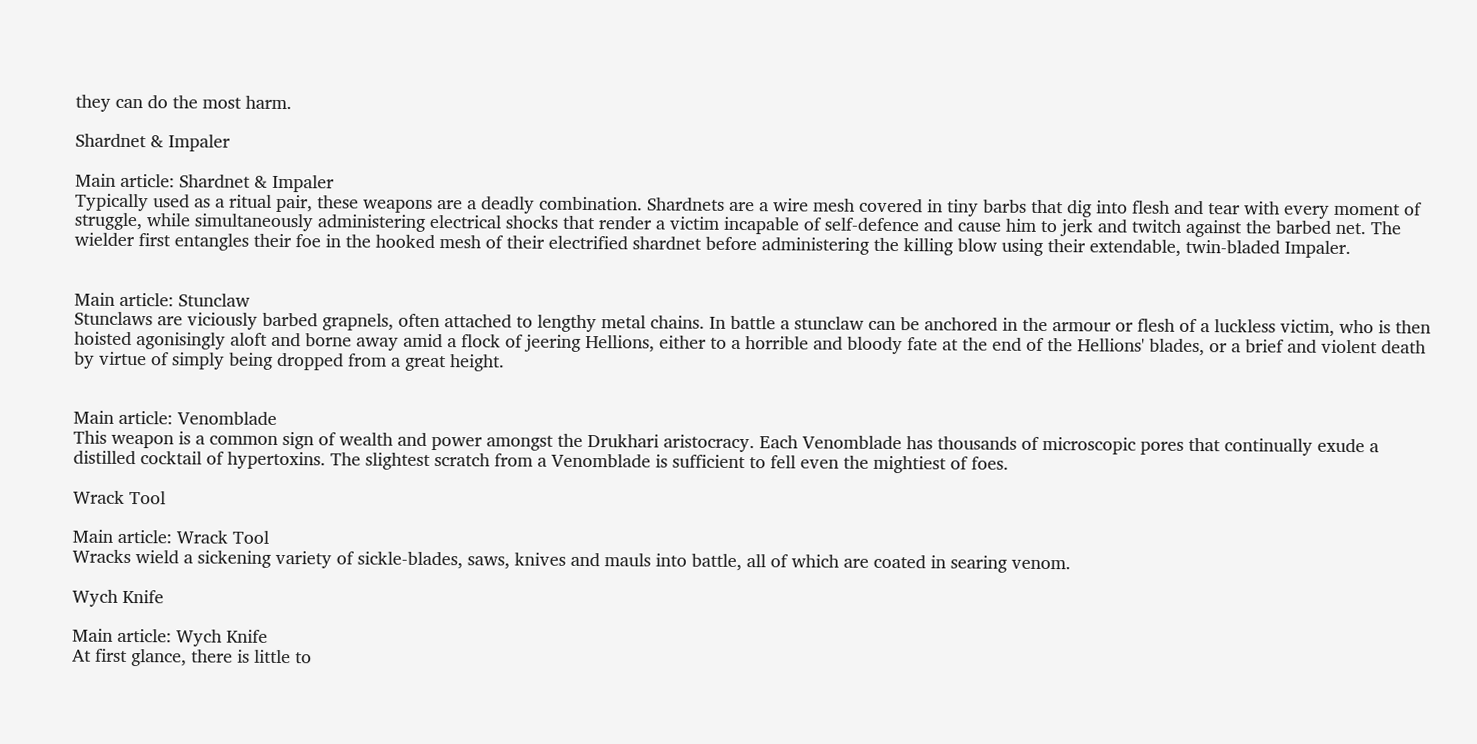they can do the most harm.

Shardnet & Impaler

Main article: Shardnet & Impaler
Typically used as a ritual pair, these weapons are a deadly combination. Shardnets are a wire mesh covered in tiny barbs that dig into flesh and tear with every moment of struggle, while simultaneously administering electrical shocks that render a victim incapable of self-defence and cause him to jerk and twitch against the barbed net. The wielder first entangles their foe in the hooked mesh of their electrified shardnet before administering the killing blow using their extendable, twin-bladed Impaler.


Main article: Stunclaw
Stunclaws are viciously barbed grapnels, often attached to lengthy metal chains. In battle a stunclaw can be anchored in the armour or flesh of a luckless victim, who is then hoisted agonisingly aloft and borne away amid a flock of jeering Hellions, either to a horrible and bloody fate at the end of the Hellions' blades, or a brief and violent death by virtue of simply being dropped from a great height.


Main article: Venomblade
This weapon is a common sign of wealth and power amongst the Drukhari aristocracy. Each Venomblade has thousands of microscopic pores that continually exude a distilled cocktail of hypertoxins. The slightest scratch from a Venomblade is sufficient to fell even the mightiest of foes.

Wrack Tool

Main article: Wrack Tool
Wracks wield a sickening variety of sickle-blades, saws, knives and mauls into battle, all of which are coated in searing venom.

Wych Knife

Main article: Wych Knife
At first glance, there is little to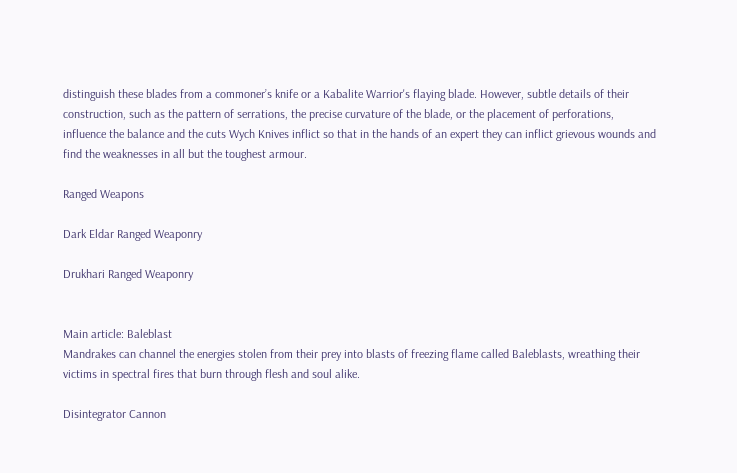distinguish these blades from a commoner’s knife or a Kabalite Warrior's flaying blade. However, subtle details of their construction, such as the pattern of serrations, the precise curvature of the blade, or the placement of perforations, influence the balance and the cuts Wych Knives inflict so that in the hands of an expert they can inflict grievous wounds and find the weaknesses in all but the toughest armour.

Ranged Weapons

Dark Eldar Ranged Weaponry

Drukhari Ranged Weaponry


Main article: Baleblast
Mandrakes can channel the energies stolen from their prey into blasts of freezing flame called Baleblasts, wreathing their victims in spectral fires that burn through flesh and soul alike.

Disintegrator Cannon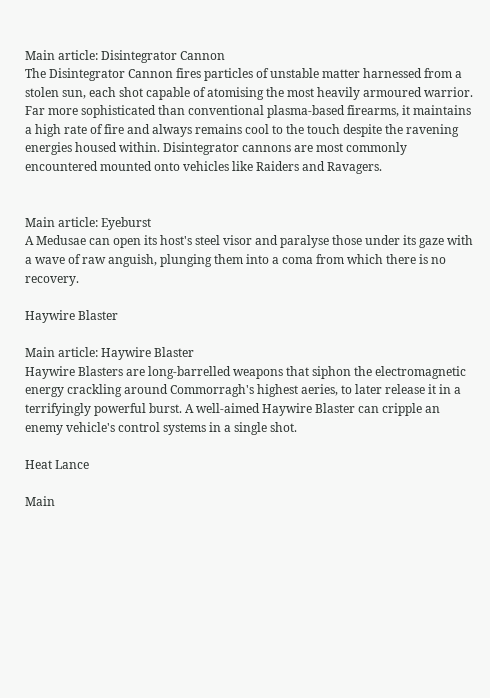Main article: Disintegrator Cannon
The Disintegrator Cannon fires particles of unstable matter harnessed from a stolen sun, each shot capable of atomising the most heavily armoured warrior. Far more sophisticated than conventional plasma-based firearms, it maintains a high rate of fire and always remains cool to the touch despite the ravening energies housed within. Disintegrator cannons are most commonly encountered mounted onto vehicles like Raiders and Ravagers.


Main article: Eyeburst
A Medusae can open its host's steel visor and paralyse those under its gaze with a wave of raw anguish, plunging them into a coma from which there is no recovery.

Haywire Blaster

Main article: Haywire Blaster
Haywire Blasters are long-barrelled weapons that siphon the electromagnetic energy crackling around Commorragh's highest aeries, to later release it in a terrifyingly powerful burst. A well-aimed Haywire Blaster can cripple an enemy vehicle's control systems in a single shot.

Heat Lance

Main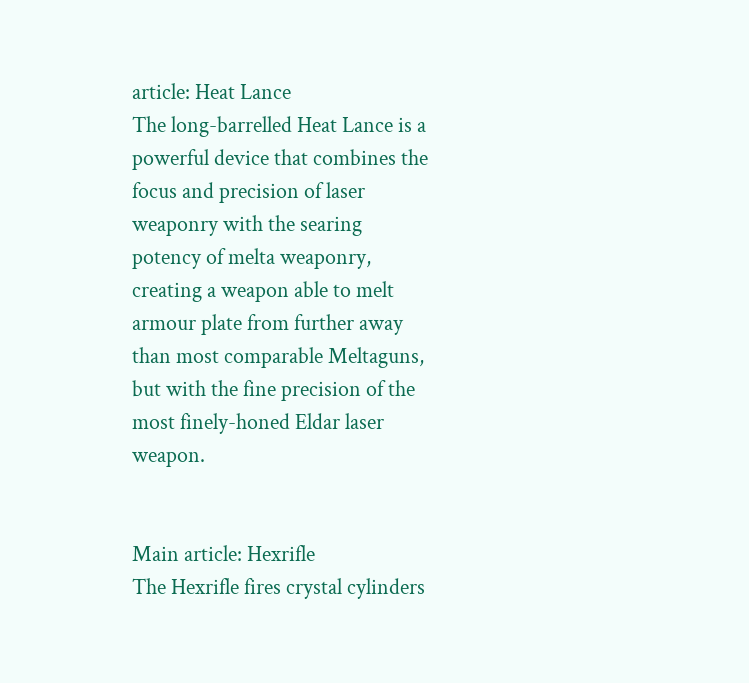article: Heat Lance
The long-barrelled Heat Lance is a powerful device that combines the focus and precision of laser weaponry with the searing potency of melta weaponry, creating a weapon able to melt armour plate from further away than most comparable Meltaguns, but with the fine precision of the most finely-honed Eldar laser weapon.


Main article: Hexrifle
The Hexrifle fires crystal cylinders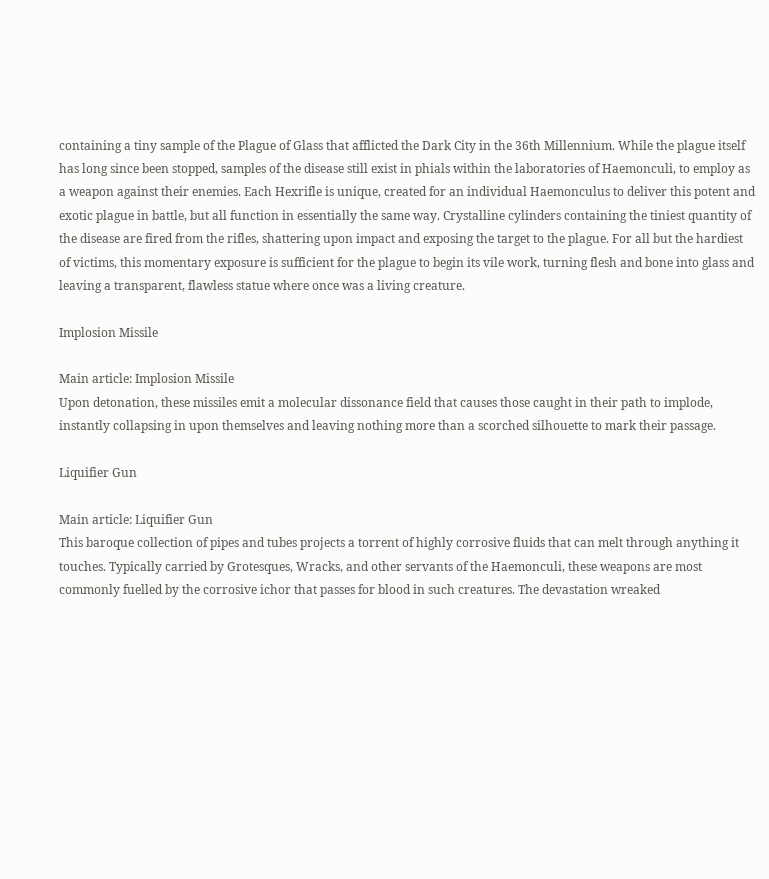containing a tiny sample of the Plague of Glass that afflicted the Dark City in the 36th Millennium. While the plague itself has long since been stopped, samples of the disease still exist in phials within the laboratories of Haemonculi, to employ as a weapon against their enemies. Each Hexrifle is unique, created for an individual Haemonculus to deliver this potent and exotic plague in battle, but all function in essentially the same way. Crystalline cylinders containing the tiniest quantity of the disease are fired from the rifles, shattering upon impact and exposing the target to the plague. For all but the hardiest of victims, this momentary exposure is sufficient for the plague to begin its vile work, turning flesh and bone into glass and leaving a transparent, flawless statue where once was a living creature.

Implosion Missile

Main article: Implosion Missile
Upon detonation, these missiles emit a molecular dissonance field that causes those caught in their path to implode, instantly collapsing in upon themselves and leaving nothing more than a scorched silhouette to mark their passage.

Liquifier Gun

Main article: Liquifier Gun
This baroque collection of pipes and tubes projects a torrent of highly corrosive fluids that can melt through anything it touches. Typically carried by Grotesques, Wracks, and other servants of the Haemonculi, these weapons are most commonly fuelled by the corrosive ichor that passes for blood in such creatures. The devastation wreaked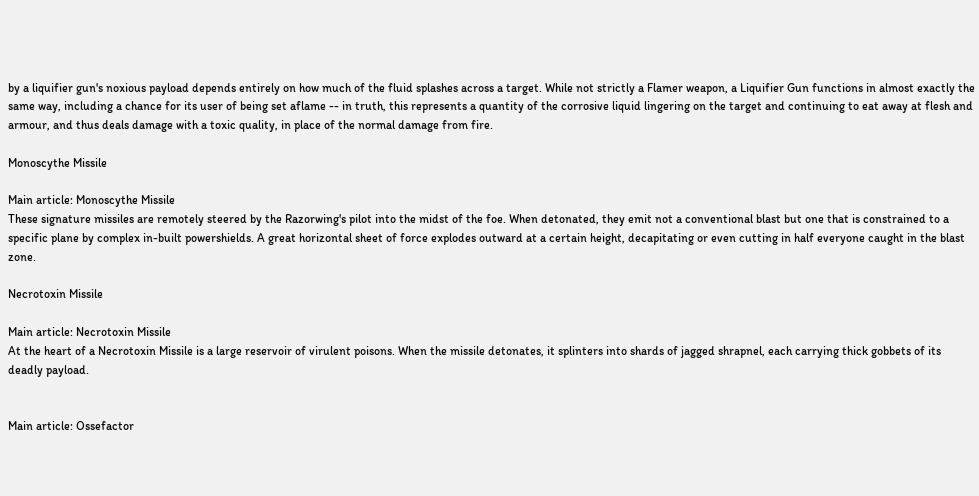by a liquifier gun's noxious payload depends entirely on how much of the fluid splashes across a target. While not strictly a Flamer weapon, a Liquifier Gun functions in almost exactly the same way, including a chance for its user of being set aflame -- in truth, this represents a quantity of the corrosive liquid lingering on the target and continuing to eat away at flesh and armour, and thus deals damage with a toxic quality, in place of the normal damage from fire.

Monoscythe Missile

Main article: Monoscythe Missile
These signature missiles are remotely steered by the Razorwing's pilot into the midst of the foe. When detonated, they emit not a conventional blast but one that is constrained to a specific plane by complex in-built powershields. A great horizontal sheet of force explodes outward at a certain height, decapitating or even cutting in half everyone caught in the blast zone.

Necrotoxin Missile

Main article: Necrotoxin Missile
At the heart of a Necrotoxin Missile is a large reservoir of virulent poisons. When the missile detonates, it splinters into shards of jagged shrapnel, each carrying thick gobbets of its deadly payload.


Main article: Ossefactor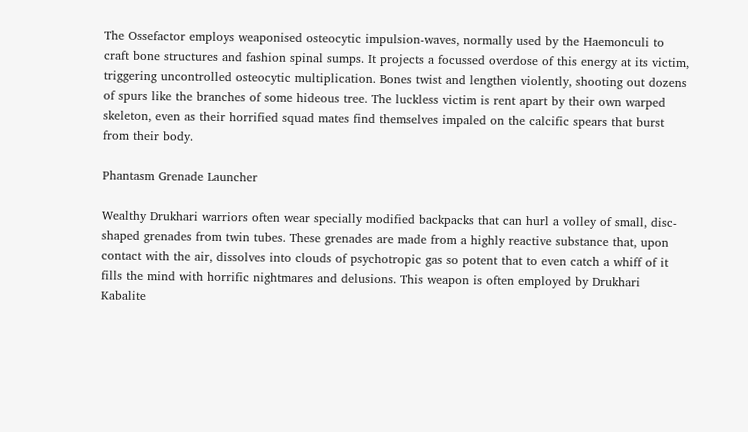The Ossefactor employs weaponised osteocytic impulsion-waves, normally used by the Haemonculi to craft bone structures and fashion spinal sumps. It projects a focussed overdose of this energy at its victim, triggering uncontrolled osteocytic multiplication. Bones twist and lengthen violently, shooting out dozens of spurs like the branches of some hideous tree. The luckless victim is rent apart by their own warped skeleton, even as their horrified squad mates find themselves impaled on the calcific spears that burst from their body.

Phantasm Grenade Launcher

Wealthy Drukhari warriors often wear specially modified backpacks that can hurl a volley of small, disc-shaped grenades from twin tubes. These grenades are made from a highly reactive substance that, upon contact with the air, dissolves into clouds of psychotropic gas so potent that to even catch a whiff of it fills the mind with horrific nightmares and delusions. This weapon is often employed by Drukhari Kabalite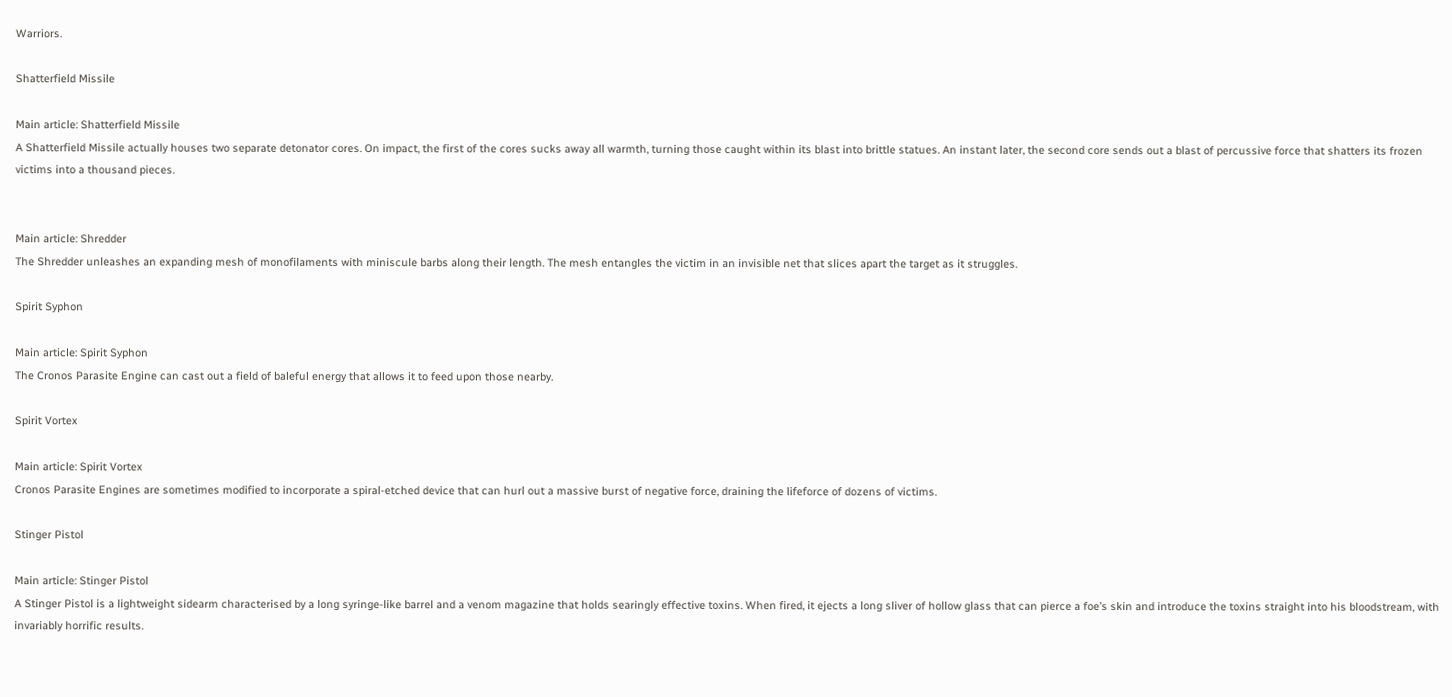Warriors.

Shatterfield Missile

Main article: Shatterfield Missile
A Shatterfield Missile actually houses two separate detonator cores. On impact, the first of the cores sucks away all warmth, turning those caught within its blast into brittle statues. An instant later, the second core sends out a blast of percussive force that shatters its frozen victims into a thousand pieces.


Main article: Shredder
The Shredder unleashes an expanding mesh of monofilaments with miniscule barbs along their length. The mesh entangles the victim in an invisible net that slices apart the target as it struggles.

Spirit Syphon

Main article: Spirit Syphon
The Cronos Parasite Engine can cast out a field of baleful energy that allows it to feed upon those nearby.

Spirit Vortex

Main article: Spirit Vortex
Cronos Parasite Engines are sometimes modified to incorporate a spiral-etched device that can hurl out a massive burst of negative force, draining the lifeforce of dozens of victims.

Stinger Pistol

Main article: Stinger Pistol
A Stinger Pistol is a lightweight sidearm characterised by a long syringe-like barrel and a venom magazine that holds searingly effective toxins. When fired, it ejects a long sliver of hollow glass that can pierce a foe’s skin and introduce the toxins straight into his bloodstream, with invariably horrific results.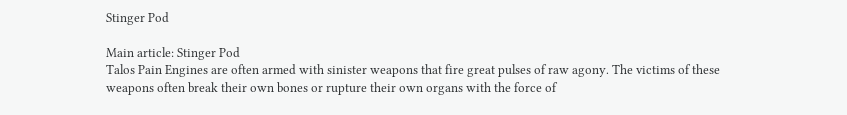Stinger Pod

Main article: Stinger Pod
Talos Pain Engines are often armed with sinister weapons that fire great pulses of raw agony. The victims of these weapons often break their own bones or rupture their own organs with the force of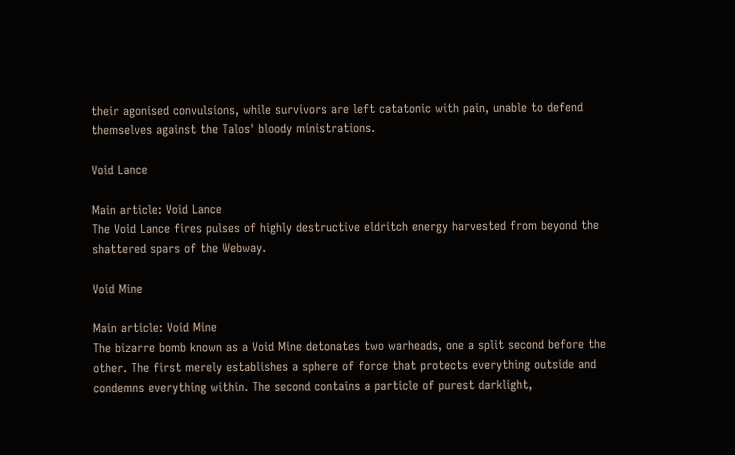their agonised convulsions, while survivors are left catatonic with pain, unable to defend themselves against the Talos' bloody ministrations.

Void Lance

Main article: Void Lance
The Void Lance fires pulses of highly destructive eldritch energy harvested from beyond the shattered spars of the Webway.

Void Mine

Main article: Void Mine
The bizarre bomb known as a Void Mine detonates two warheads, one a split second before the other. The first merely establishes a sphere of force that protects everything outside and condemns everything within. The second contains a particle of purest darklight,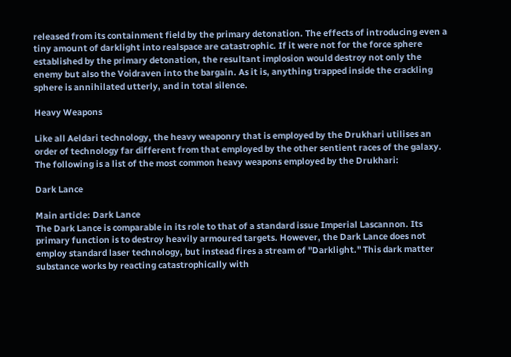released from its containment field by the primary detonation. The effects of introducing even a tiny amount of darklight into realspace are catastrophic. If it were not for the force sphere established by the primary detonation, the resultant implosion would destroy not only the enemy but also the Voidraven into the bargain. As it is, anything trapped inside the crackling sphere is annihilated utterly, and in total silence.

Heavy Weapons

Like all Aeldari technology, the heavy weaponry that is employed by the Drukhari utilises an order of technology far different from that employed by the other sentient races of the galaxy. The following is a list of the most common heavy weapons employed by the Drukhari:

Dark Lance

Main article: Dark Lance
The Dark Lance is comparable in its role to that of a standard issue Imperial Lascannon. Its primary function is to destroy heavily armoured targets. However, the Dark Lance does not employ standard laser technology, but instead fires a stream of "Darklight." This dark matter substance works by reacting catastrophically with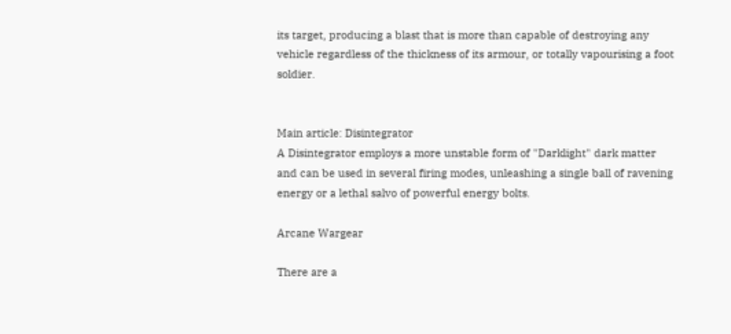its target, producing a blast that is more than capable of destroying any vehicle regardless of the thickness of its armour, or totally vapourising a foot soldier.


Main article: Disintegrator
A Disintegrator employs a more unstable form of "Darklight" dark matter and can be used in several firing modes, unleashing a single ball of ravening energy or a lethal salvo of powerful energy bolts.

Arcane Wargear

There are a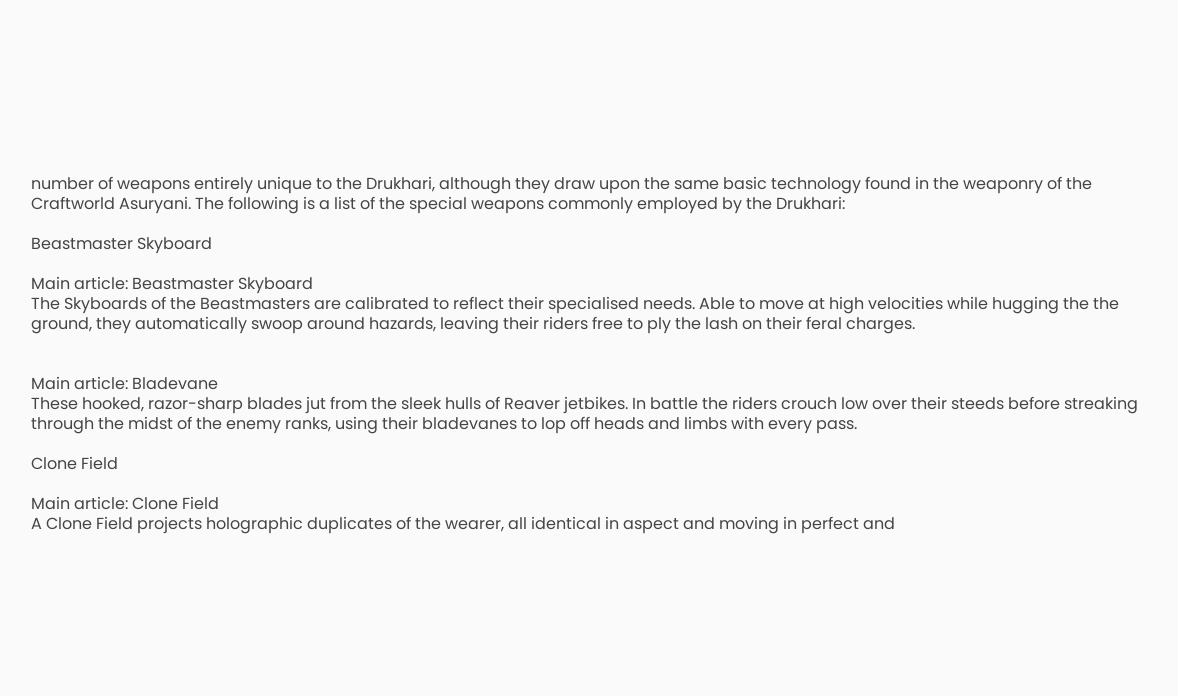number of weapons entirely unique to the Drukhari, although they draw upon the same basic technology found in the weaponry of the Craftworld Asuryani. The following is a list of the special weapons commonly employed by the Drukhari:

Beastmaster Skyboard

Main article: Beastmaster Skyboard
The Skyboards of the Beastmasters are calibrated to reflect their specialised needs. Able to move at high velocities while hugging the the ground, they automatically swoop around hazards, leaving their riders free to ply the lash on their feral charges.


Main article: Bladevane
These hooked, razor-sharp blades jut from the sleek hulls of Reaver jetbikes. In battle the riders crouch low over their steeds before streaking through the midst of the enemy ranks, using their bladevanes to lop off heads and limbs with every pass.

Clone Field

Main article: Clone Field
A Clone Field projects holographic duplicates of the wearer, all identical in aspect and moving in perfect and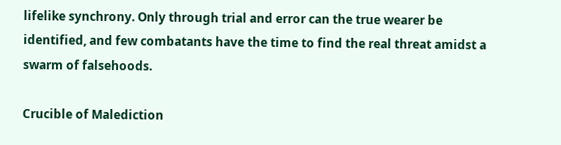lifelike synchrony. Only through trial and error can the true wearer be identified, and few combatants have the time to find the real threat amidst a swarm of falsehoods.

Crucible of Malediction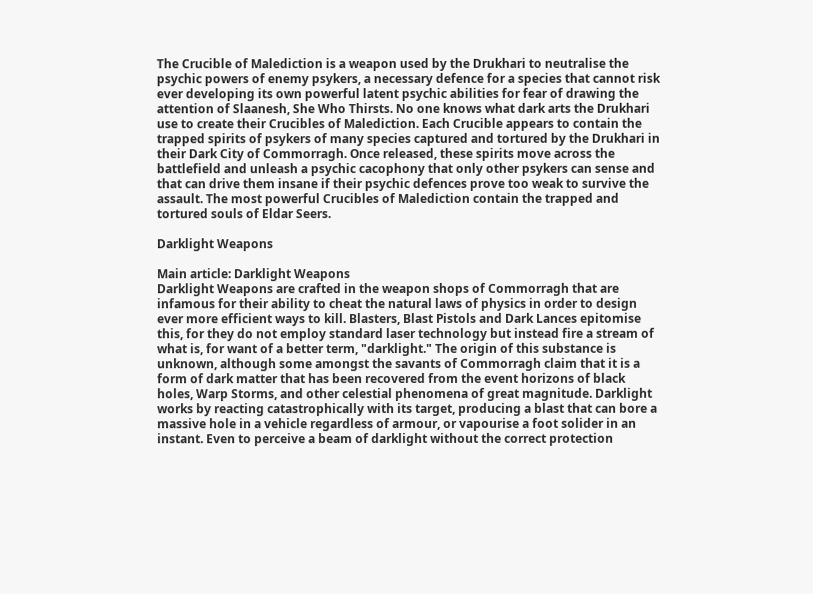The Crucible of Malediction is a weapon used by the Drukhari to neutralise the psychic powers of enemy psykers, a necessary defence for a species that cannot risk ever developing its own powerful latent psychic abilities for fear of drawing the attention of Slaanesh, She Who Thirsts. No one knows what dark arts the Drukhari use to create their Crucibles of Malediction. Each Crucible appears to contain the trapped spirits of psykers of many species captured and tortured by the Drukhari in their Dark City of Commorragh. Once released, these spirits move across the battlefield and unleash a psychic cacophony that only other psykers can sense and that can drive them insane if their psychic defences prove too weak to survive the assault. The most powerful Crucibles of Malediction contain the trapped and tortured souls of Eldar Seers.

Darklight Weapons

Main article: Darklight Weapons
Darklight Weapons are crafted in the weapon shops of Commorragh that are infamous for their ability to cheat the natural laws of physics in order to design ever more efficient ways to kill. Blasters, Blast Pistols and Dark Lances epitomise this, for they do not employ standard laser technology but instead fire a stream of what is, for want of a better term, "darklight." The origin of this substance is unknown, although some amongst the savants of Commorragh claim that it is a form of dark matter that has been recovered from the event horizons of black holes, Warp Storms, and other celestial phenomena of great magnitude. Darklight works by reacting catastrophically with its target, producing a blast that can bore a massive hole in a vehicle regardless of armour, or vapourise a foot solider in an instant. Even to perceive a beam of darklight without the correct protection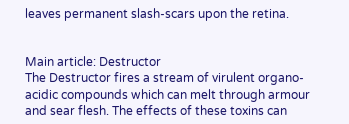leaves permanent slash-scars upon the retina.


Main article: Destructor
The Destructor fires a stream of virulent organo-acidic compounds which can melt through armour and sear flesh. The effects of these toxins can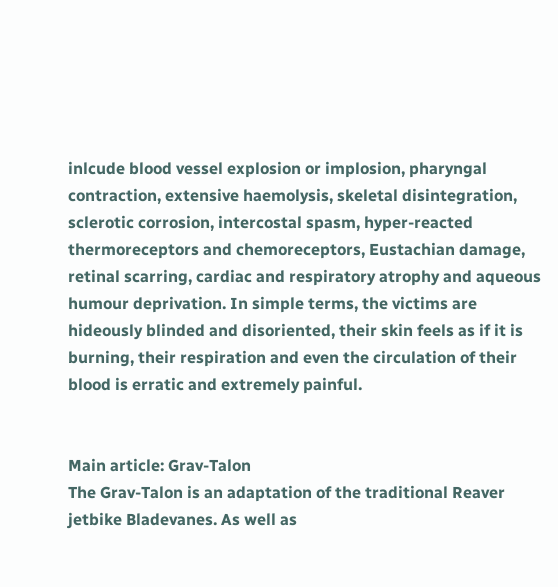inlcude blood vessel explosion or implosion, pharyngal contraction, extensive haemolysis, skeletal disintegration, sclerotic corrosion, intercostal spasm, hyper-reacted thermoreceptors and chemoreceptors, Eustachian damage, retinal scarring, cardiac and respiratory atrophy and aqueous humour deprivation. In simple terms, the victims are hideously blinded and disoriented, their skin feels as if it is burning, their respiration and even the circulation of their blood is erratic and extremely painful.


Main article: Grav-Talon
The Grav-Talon is an adaptation of the traditional Reaver jetbike Bladevanes. As well as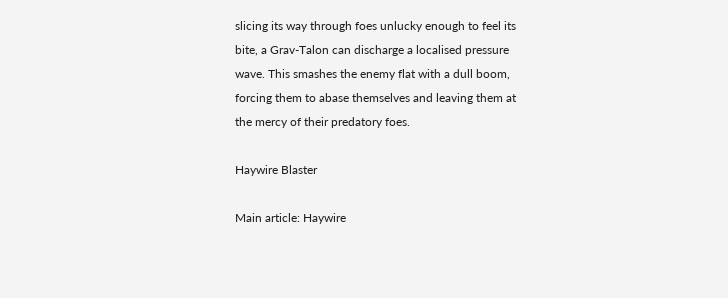slicing its way through foes unlucky enough to feel its bite, a Grav-Talon can discharge a localised pressure wave. This smashes the enemy flat with a dull boom, forcing them to abase themselves and leaving them at the mercy of their predatory foes.

Haywire Blaster

Main article: Haywire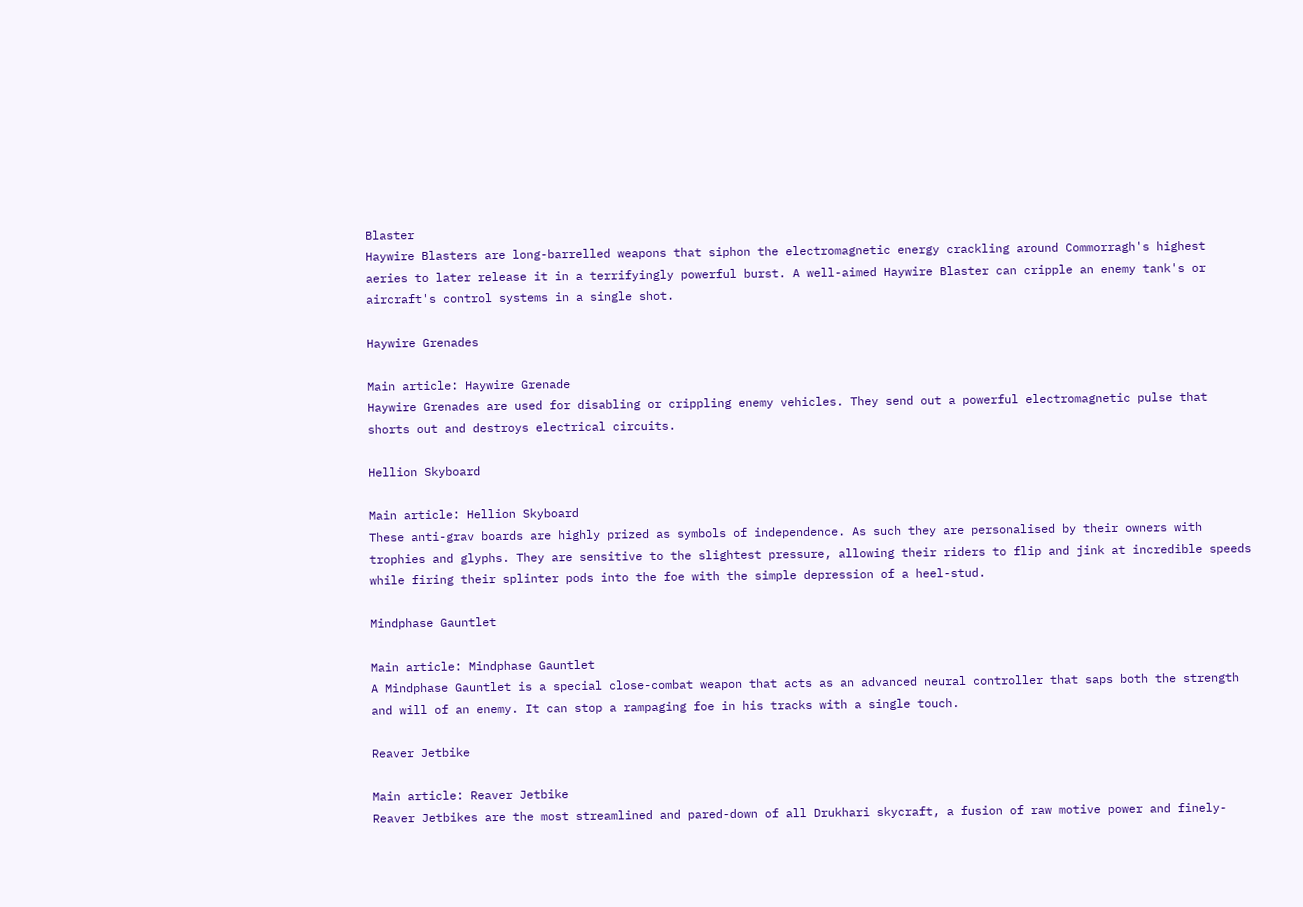Blaster
Haywire Blasters are long-barrelled weapons that siphon the electromagnetic energy crackling around Commorragh's highest aeries to later release it in a terrifyingly powerful burst. A well-aimed Haywire Blaster can cripple an enemy tank's or aircraft's control systems in a single shot.

Haywire Grenades

Main article: Haywire Grenade
Haywire Grenades are used for disabling or crippling enemy vehicles. They send out a powerful electromagnetic pulse that shorts out and destroys electrical circuits.

Hellion Skyboard

Main article: Hellion Skyboard
These anti-grav boards are highly prized as symbols of independence. As such they are personalised by their owners with trophies and glyphs. They are sensitive to the slightest pressure, allowing their riders to flip and jink at incredible speeds while firing their splinter pods into the foe with the simple depression of a heel-stud.

Mindphase Gauntlet

Main article: Mindphase Gauntlet
A Mindphase Gauntlet is a special close-combat weapon that acts as an advanced neural controller that saps both the strength and will of an enemy. It can stop a rampaging foe in his tracks with a single touch.

Reaver Jetbike

Main article: Reaver Jetbike
Reaver Jetbikes are the most streamlined and pared-down of all Drukhari skycraft, a fusion of raw motive power and finely-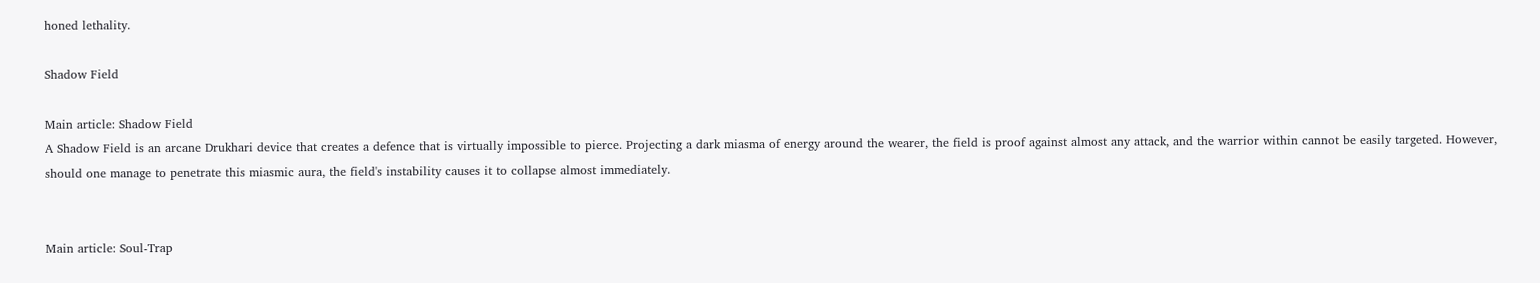honed lethality.

Shadow Field

Main article: Shadow Field
A Shadow Field is an arcane Drukhari device that creates a defence that is virtually impossible to pierce. Projecting a dark miasma of energy around the wearer, the field is proof against almost any attack, and the warrior within cannot be easily targeted. However, should one manage to penetrate this miasmic aura, the field's instability causes it to collapse almost immediately.


Main article: Soul-Trap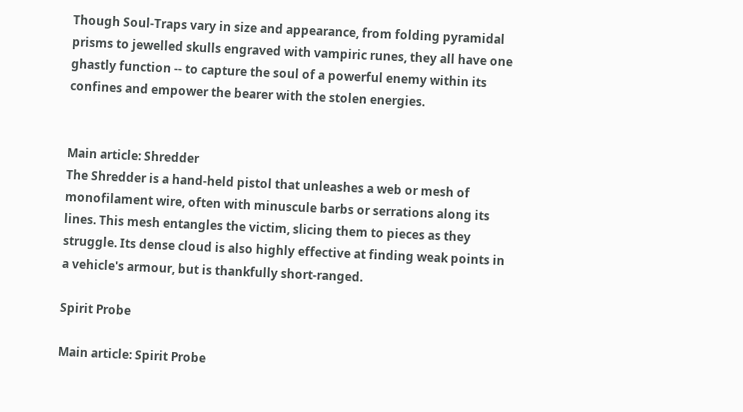Though Soul-Traps vary in size and appearance, from folding pyramidal prisms to jewelled skulls engraved with vampiric runes, they all have one ghastly function -- to capture the soul of a powerful enemy within its confines and empower the bearer with the stolen energies.


Main article: Shredder
The Shredder is a hand-held pistol that unleashes a web or mesh of monofilament wire, often with minuscule barbs or serrations along its lines. This mesh entangles the victim, slicing them to pieces as they struggle. Its dense cloud is also highly effective at finding weak points in a vehicle's armour, but is thankfully short-ranged.

Spirit Probe

Main article: Spirit Probe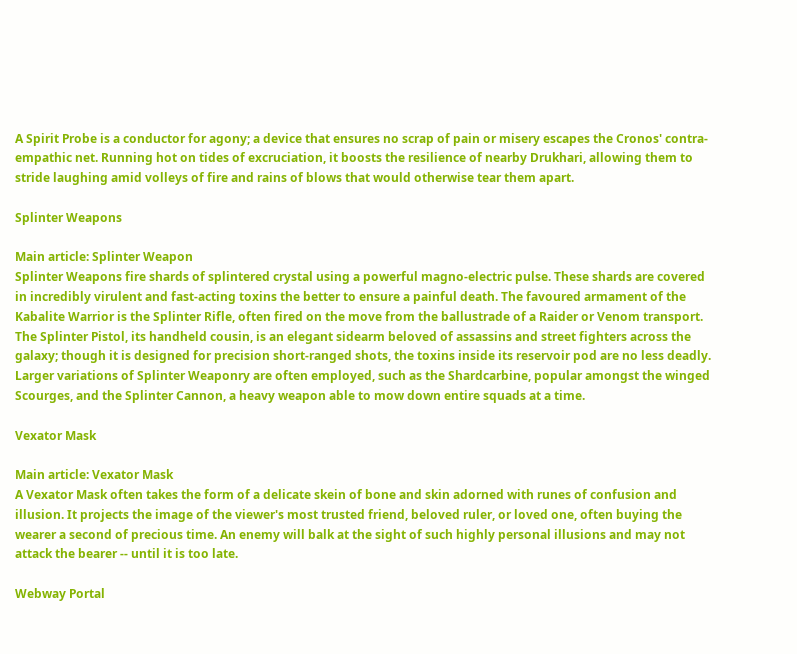A Spirit Probe is a conductor for agony; a device that ensures no scrap of pain or misery escapes the Cronos' contra-empathic net. Running hot on tides of excruciation, it boosts the resilience of nearby Drukhari, allowing them to stride laughing amid volleys of fire and rains of blows that would otherwise tear them apart.

Splinter Weapons

Main article: Splinter Weapon
Splinter Weapons fire shards of splintered crystal using a powerful magno-electric pulse. These shards are covered in incredibly virulent and fast-acting toxins the better to ensure a painful death. The favoured armament of the Kabalite Warrior is the Splinter Rifle, often fired on the move from the ballustrade of a Raider or Venom transport. The Splinter Pistol, its handheld cousin, is an elegant sidearm beloved of assassins and street fighters across the galaxy; though it is designed for precision short-ranged shots, the toxins inside its reservoir pod are no less deadly. Larger variations of Splinter Weaponry are often employed, such as the Shardcarbine, popular amongst the winged Scourges, and the Splinter Cannon, a heavy weapon able to mow down entire squads at a time.

Vexator Mask

Main article: Vexator Mask
A Vexator Mask often takes the form of a delicate skein of bone and skin adorned with runes of confusion and illusion. It projects the image of the viewer's most trusted friend, beloved ruler, or loved one, often buying the wearer a second of precious time. An enemy will balk at the sight of such highly personal illusions and may not attack the bearer -- until it is too late.

Webway Portal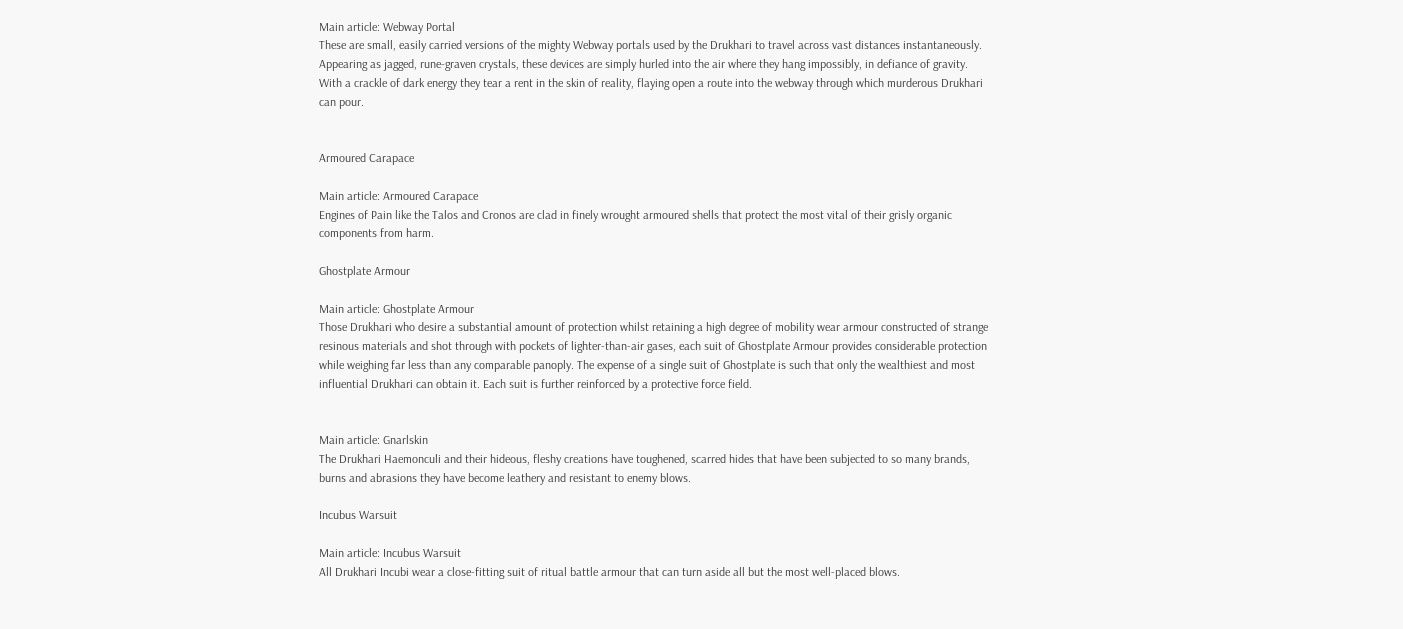Main article: Webway Portal
These are small, easily carried versions of the mighty Webway portals used by the Drukhari to travel across vast distances instantaneously. Appearing as jagged, rune-graven crystals, these devices are simply hurled into the air where they hang impossibly, in defiance of gravity. With a crackle of dark energy they tear a rent in the skin of reality, flaying open a route into the webway through which murderous Drukhari can pour.


Armoured Carapace

Main article: Armoured Carapace
Engines of Pain like the Talos and Cronos are clad in finely wrought armoured shells that protect the most vital of their grisly organic components from harm.

Ghostplate Armour

Main article: Ghostplate Armour
Those Drukhari who desire a substantial amount of protection whilst retaining a high degree of mobility wear armour constructed of strange resinous materials and shot through with pockets of lighter-than-air gases, each suit of Ghostplate Armour provides considerable protection while weighing far less than any comparable panoply. The expense of a single suit of Ghostplate is such that only the wealthiest and most influential Drukhari can obtain it. Each suit is further reinforced by a protective force field.


Main article: Gnarlskin
The Drukhari Haemonculi and their hideous, fleshy creations have toughened, scarred hides that have been subjected to so many brands, burns and abrasions they have become leathery and resistant to enemy blows.

Incubus Warsuit

Main article: Incubus Warsuit
All Drukhari Incubi wear a close-fitting suit of ritual battle armour that can turn aside all but the most well-placed blows.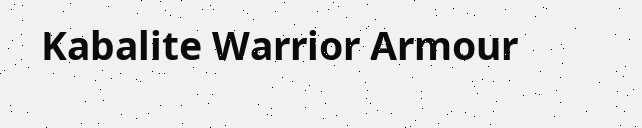Kabalite Warrior Armour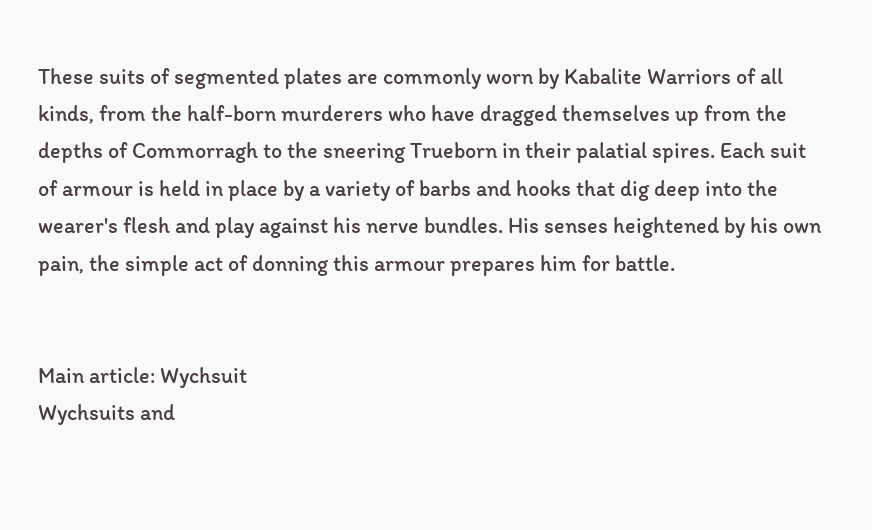These suits of segmented plates are commonly worn by Kabalite Warriors of all kinds, from the half-born murderers who have dragged themselves up from the depths of Commorragh to the sneering Trueborn in their palatial spires. Each suit of armour is held in place by a variety of barbs and hooks that dig deep into the wearer's flesh and play against his nerve bundles. His senses heightened by his own pain, the simple act of donning this armour prepares him for battle.


Main article: Wychsuit
Wychsuits and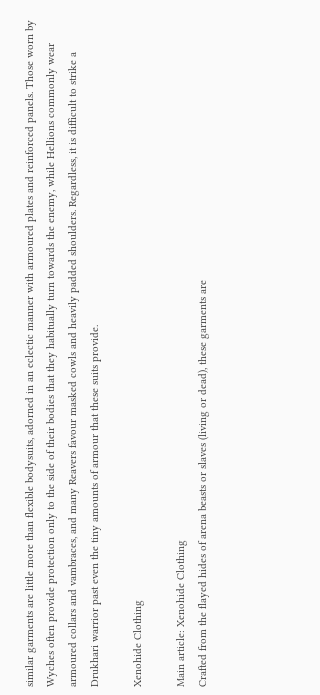similar garments are little more than flexible bodysuits, adorned in an eclectic manner with armoured plates and reinforced panels. Those worn by Wyches often provide protection only to the side of their bodies that they habitually turn towards the enemy, while Hellions commonly wear armoured collars and vambraces, and many Reavers favour masked cowls and heavily padded shoulders. Regardless, it is difficult to strike a Drukhari warrior past even the tiny amounts of armour that these suits provide.

Xenohide Clothing

Main article: Xenohide Clothing
Crafted from the flayed hides of arena beasts or slaves (living or dead), these garments are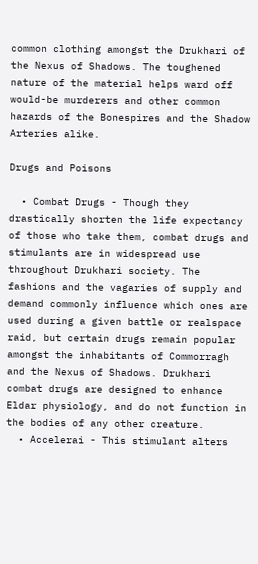common clothing amongst the Drukhari of the Nexus of Shadows. The toughened nature of the material helps ward off would-be murderers and other common hazards of the Bonespires and the Shadow Arteries alike.

Drugs and Poisons

  • Combat Drugs - Though they drastically shorten the life expectancy of those who take them, combat drugs and stimulants are in widespread use throughout Drukhari society. The fashions and the vagaries of supply and demand commonly influence which ones are used during a given battle or realspace raid, but certain drugs remain popular amongst the inhabitants of Commorragh and the Nexus of Shadows. Drukhari combat drugs are designed to enhance Eldar physiology, and do not function in the bodies of any other creature.
  • Accelerai - This stimulant alters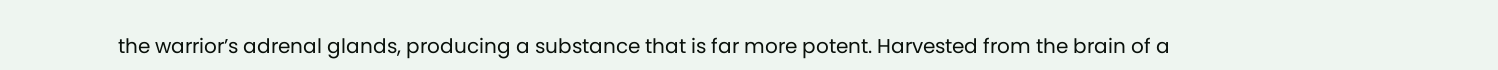the warrior’s adrenal glands, producing a substance that is far more potent. Harvested from the brain of a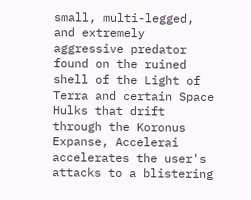small, multi-legged, and extremely aggressive predator found on the ruined shell of the Light of Terra and certain Space Hulks that drift through the Koronus Expanse, Accelerai accelerates the user's attacks to a blistering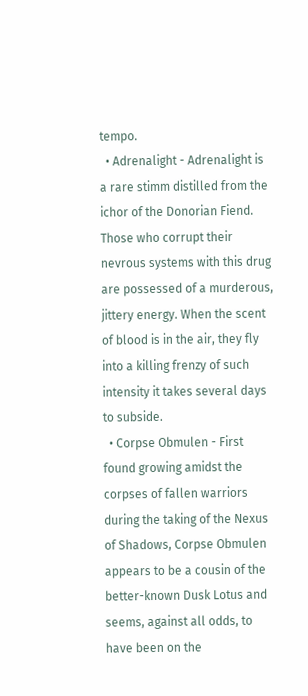tempo.
  • Adrenalight - Adrenalight is a rare stimm distilled from the ichor of the Donorian Fiend. Those who corrupt their nevrous systems with this drug are possessed of a murderous, jittery energy. When the scent of blood is in the air, they fly into a killing frenzy of such intensity it takes several days to subside.
  • Corpse Obmulen - First found growing amidst the corpses of fallen warriors during the taking of the Nexus of Shadows, Corpse Obmulen appears to be a cousin of the better-known Dusk Lotus and seems, against all odds, to have been on the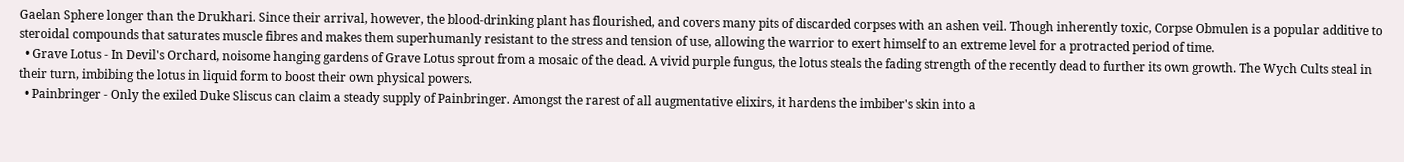Gaelan Sphere longer than the Drukhari. Since their arrival, however, the blood-drinking plant has flourished, and covers many pits of discarded corpses with an ashen veil. Though inherently toxic, Corpse Obmulen is a popular additive to steroidal compounds that saturates muscle fibres and makes them superhumanly resistant to the stress and tension of use, allowing the warrior to exert himself to an extreme level for a protracted period of time.
  • Grave Lotus - In Devil's Orchard, noisome hanging gardens of Grave Lotus sprout from a mosaic of the dead. A vivid purple fungus, the lotus steals the fading strength of the recently dead to further its own growth. The Wych Cults steal in their turn, imbibing the lotus in liquid form to boost their own physical powers.
  • Painbringer - Only the exiled Duke Sliscus can claim a steady supply of Painbringer. Amongst the rarest of all augmentative elixirs, it hardens the imbiber's skin into a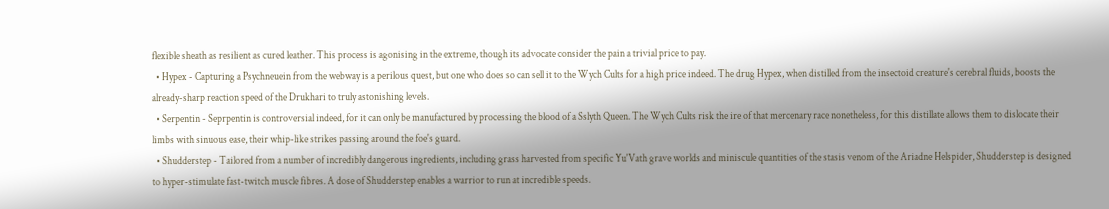flexible sheath as resilient as cured leather. This process is agonising in the extreme, though its advocate consider the pain a trivial price to pay.
  • Hypex - Capturing a Psychneuein from the webway is a perilous quest, but one who does so can sell it to the Wych Cults for a high price indeed. The drug Hypex, when distilled from the insectoid creature's cerebral fluids, boosts the already-sharp reaction speed of the Drukhari to truly astonishing levels.
  • Serpentin - Seprpentin is controversial indeed, for it can only be manufactured by processing the blood of a Sslyth Queen. The Wych Cults risk the ire of that mercenary race nonetheless, for this distillate allows them to dislocate their limbs with sinuous ease, their whip-like strikes passing around the foe's guard.
  • Shudderstep - Tailored from a number of incredibly dangerous ingredients, including grass harvested from specific Yu'Vath grave worlds and miniscule quantities of the stasis venom of the Ariadne Helspider, Shudderstep is designed to hyper-stimulate fast-twitch muscle fibres. A dose of Shudderstep enables a warrior to run at incredible speeds.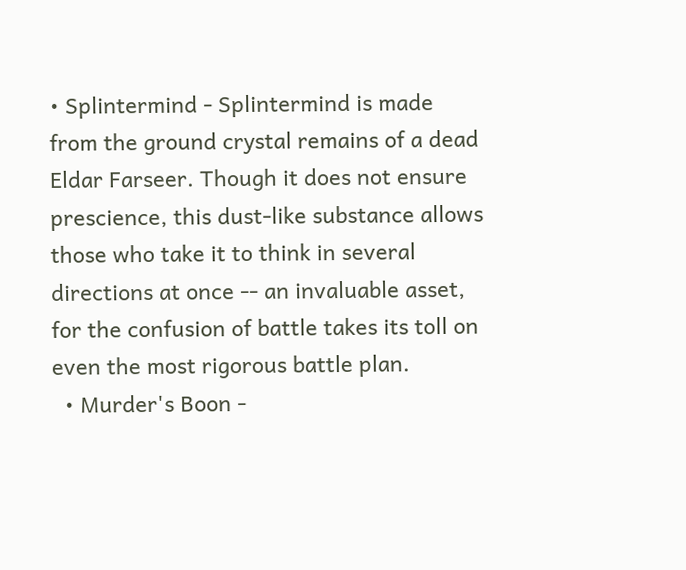• Splintermind - Splintermind is made from the ground crystal remains of a dead Eldar Farseer. Though it does not ensure prescience, this dust-like substance allows those who take it to think in several directions at once -- an invaluable asset, for the confusion of battle takes its toll on even the most rigorous battle plan.
  • Murder's Boon -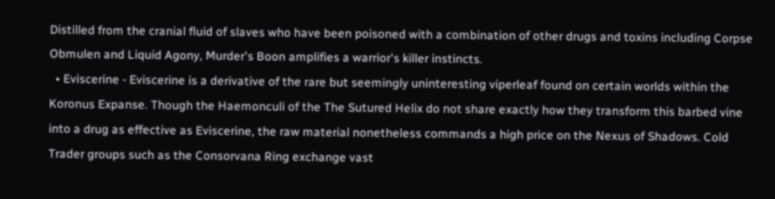Distilled from the cranial fluid of slaves who have been poisoned with a combination of other drugs and toxins including Corpse Obmulen and Liquid Agony, Murder's Boon amplifies a warrior's killer instincts.
  • Eviscerine - Eviscerine is a derivative of the rare but seemingly uninteresting viperleaf found on certain worlds within the Koronus Expanse. Though the Haemonculi of the The Sutured Helix do not share exactly how they transform this barbed vine into a drug as effective as Eviscerine, the raw material nonetheless commands a high price on the Nexus of Shadows. Cold Trader groups such as the Consorvana Ring exchange vast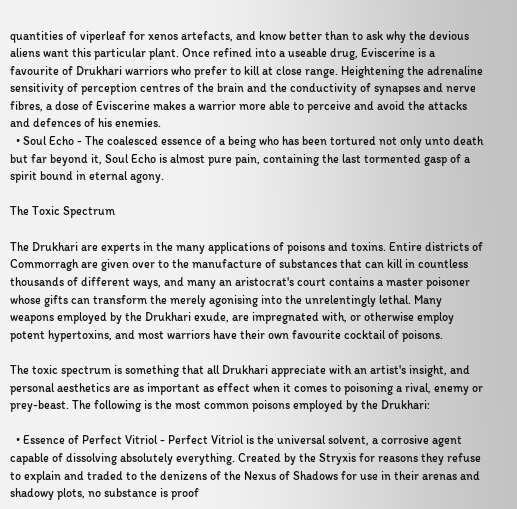quantities of viperleaf for xenos artefacts, and know better than to ask why the devious aliens want this particular plant. Once refined into a useable drug, Eviscerine is a favourite of Drukhari warriors who prefer to kill at close range. Heightening the adrenaline sensitivity of perception centres of the brain and the conductivity of synapses and nerve fibres, a dose of Eviscerine makes a warrior more able to perceive and avoid the attacks and defences of his enemies.
  • Soul Echo - The coalesced essence of a being who has been tortured not only unto death but far beyond it, Soul Echo is almost pure pain, containing the last tormented gasp of a spirit bound in eternal agony.

The Toxic Spectrum

The Drukhari are experts in the many applications of poisons and toxins. Entire districts of Commorragh are given over to the manufacture of substances that can kill in countless thousands of different ways, and many an aristocrat's court contains a master poisoner whose gifts can transform the merely agonising into the unrelentingly lethal. Many weapons employed by the Drukhari exude, are impregnated with, or otherwise employ potent hypertoxins, and most warriors have their own favourite cocktail of poisons.

The toxic spectrum is something that all Drukhari appreciate with an artist's insight, and personal aesthetics are as important as effect when it comes to poisoning a rival, enemy or prey-beast. The following is the most common poisons employed by the Drukhari:

  • Essence of Perfect Vitriol - Perfect Vitriol is the universal solvent, a corrosive agent capable of dissolving absolutely everything. Created by the Stryxis for reasons they refuse to explain and traded to the denizens of the Nexus of Shadows for use in their arenas and shadowy plots, no substance is proof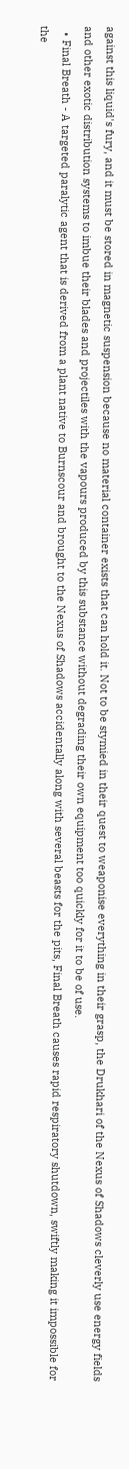against this liquid's fury, and it must be stored in magnetic suspension because no material container exists that can hold it. Not to be stymied in their quest to weaponise everything in their grasp, the Drukhari of the Nexus of Shadows cleverly use energy fields and other exotic distribution systems to imbue their blades and projectiles with the vapours produced by this substance without degrading their own equipment too quickly for it to be of use.
  • Final Breath - A targeted paralytic agent that is derived from a plant native to Burnscour and brought to the Nexus of Shadows accidentally along with several beasts for the pits, Final Breath causes rapid respiratory shutdown, swiftly making it impossible for the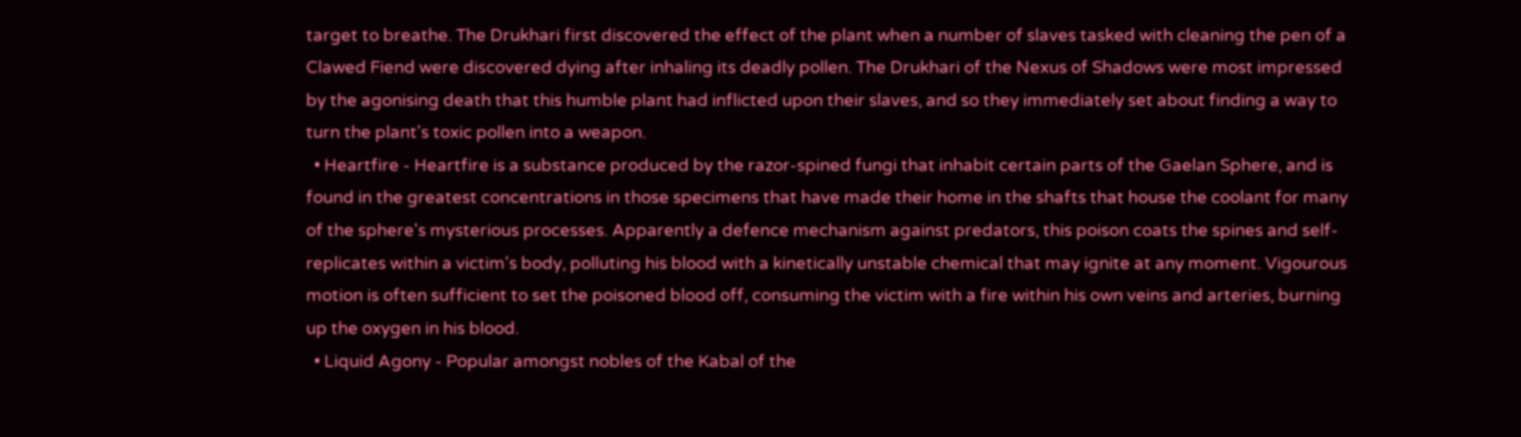target to breathe. The Drukhari first discovered the effect of the plant when a number of slaves tasked with cleaning the pen of a Clawed Fiend were discovered dying after inhaling its deadly pollen. The Drukhari of the Nexus of Shadows were most impressed by the agonising death that this humble plant had inflicted upon their slaves, and so they immediately set about finding a way to turn the plant's toxic pollen into a weapon.
  • Heartfire - Heartfire is a substance produced by the razor-spined fungi that inhabit certain parts of the Gaelan Sphere, and is found in the greatest concentrations in those specimens that have made their home in the shafts that house the coolant for many of the sphere's mysterious processes. Apparently a defence mechanism against predators, this poison coats the spines and self-replicates within a victim's body, polluting his blood with a kinetically unstable chemical that may ignite at any moment. Vigourous motion is often sufficient to set the poisoned blood off, consuming the victim with a fire within his own veins and arteries, burning up the oxygen in his blood.
  • Liquid Agony - Popular amongst nobles of the Kabal of the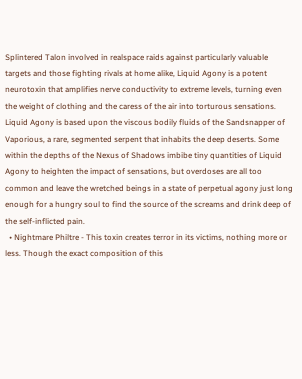Splintered Talon involved in realspace raids against particularly valuable targets and those fighting rivals at home alike, Liquid Agony is a potent neurotoxin that amplifies nerve conductivity to extreme levels, turning even the weight of clothing and the caress of the air into torturous sensations. Liquid Agony is based upon the viscous bodily fluids of the Sandsnapper of Vaporious, a rare, segmented serpent that inhabits the deep deserts. Some within the depths of the Nexus of Shadows imbibe tiny quantities of Liquid Agony to heighten the impact of sensations, but overdoses are all too common and leave the wretched beings in a state of perpetual agony just long enough for a hungry soul to find the source of the screams and drink deep of the self-inflicted pain.
  • Nightmare Philtre - This toxin creates terror in its victims, nothing more or less. Though the exact composition of this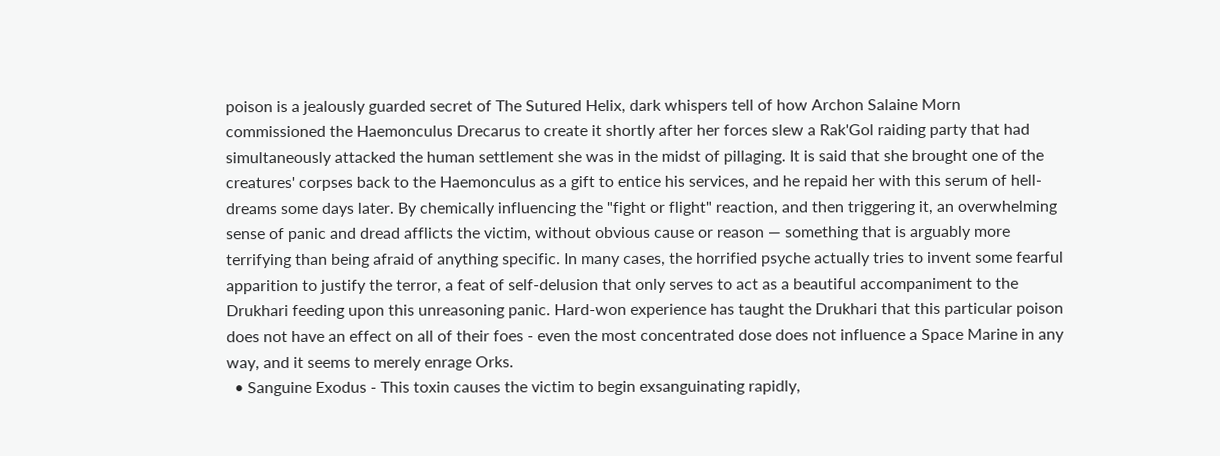poison is a jealously guarded secret of The Sutured Helix, dark whispers tell of how Archon Salaine Morn commissioned the Haemonculus Drecarus to create it shortly after her forces slew a Rak'Gol raiding party that had simultaneously attacked the human settlement she was in the midst of pillaging. It is said that she brought one of the creatures' corpses back to the Haemonculus as a gift to entice his services, and he repaid her with this serum of hell-dreams some days later. By chemically influencing the "fight or flight" reaction, and then triggering it, an overwhelming sense of panic and dread afflicts the victim, without obvious cause or reason — something that is arguably more terrifying than being afraid of anything specific. In many cases, the horrified psyche actually tries to invent some fearful apparition to justify the terror, a feat of self-delusion that only serves to act as a beautiful accompaniment to the Drukhari feeding upon this unreasoning panic. Hard-won experience has taught the Drukhari that this particular poison does not have an effect on all of their foes - even the most concentrated dose does not influence a Space Marine in any way, and it seems to merely enrage Orks.
  • Sanguine Exodus - This toxin causes the victim to begin exsanguinating rapidly,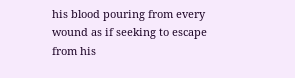his blood pouring from every wound as if seeking to escape from his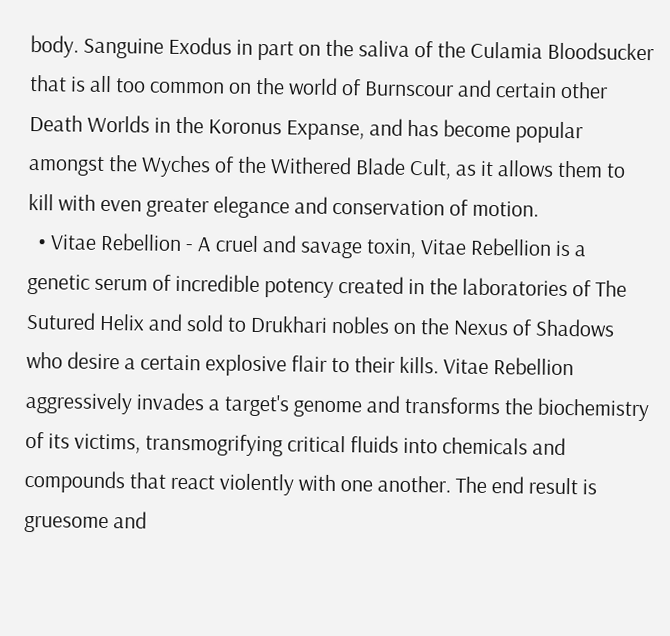body. Sanguine Exodus in part on the saliva of the Culamia Bloodsucker that is all too common on the world of Burnscour and certain other Death Worlds in the Koronus Expanse, and has become popular amongst the Wyches of the Withered Blade Cult, as it allows them to kill with even greater elegance and conservation of motion.
  • Vitae Rebellion - A cruel and savage toxin, Vitae Rebellion is a genetic serum of incredible potency created in the laboratories of The Sutured Helix and sold to Drukhari nobles on the Nexus of Shadows who desire a certain explosive flair to their kills. Vitae Rebellion aggressively invades a target's genome and transforms the biochemistry of its victims, transmogrifying critical fluids into chemicals and compounds that react violently with one another. The end result is gruesome and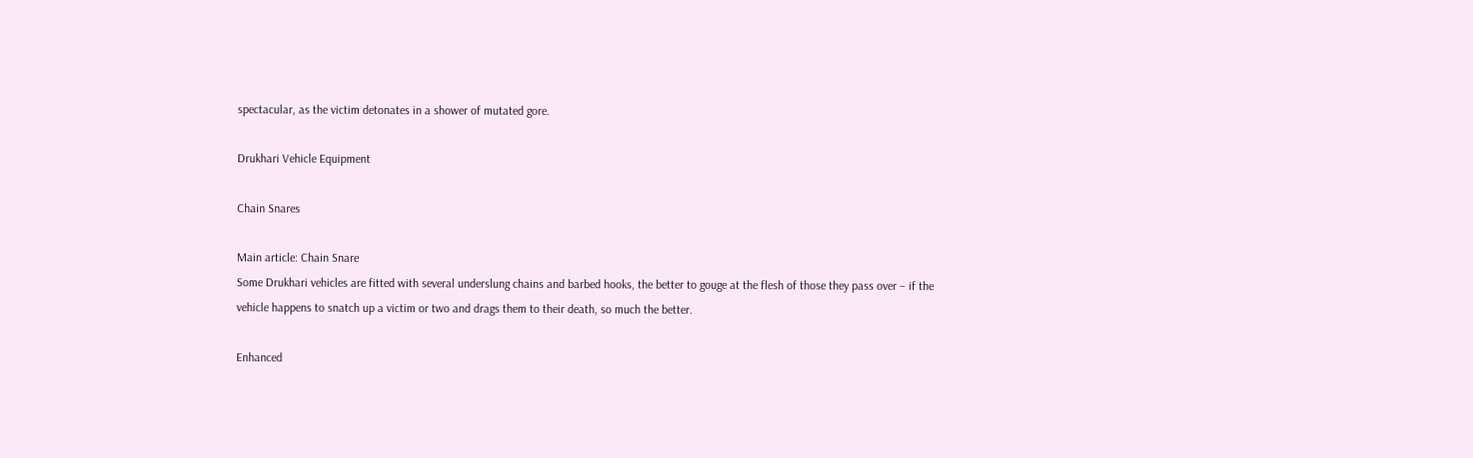spectacular, as the victim detonates in a shower of mutated gore.

Drukhari Vehicle Equipment

Chain Snares

Main article: Chain Snare
Some Drukhari vehicles are fitted with several underslung chains and barbed hooks, the better to gouge at the flesh of those they pass over – if the vehicle happens to snatch up a victim or two and drags them to their death, so much the better.

Enhanced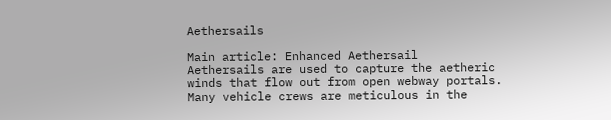Aethersails

Main article: Enhanced Aethersail
Aethersails are used to capture the aetheric winds that flow out from open webway portals. Many vehicle crews are meticulous in the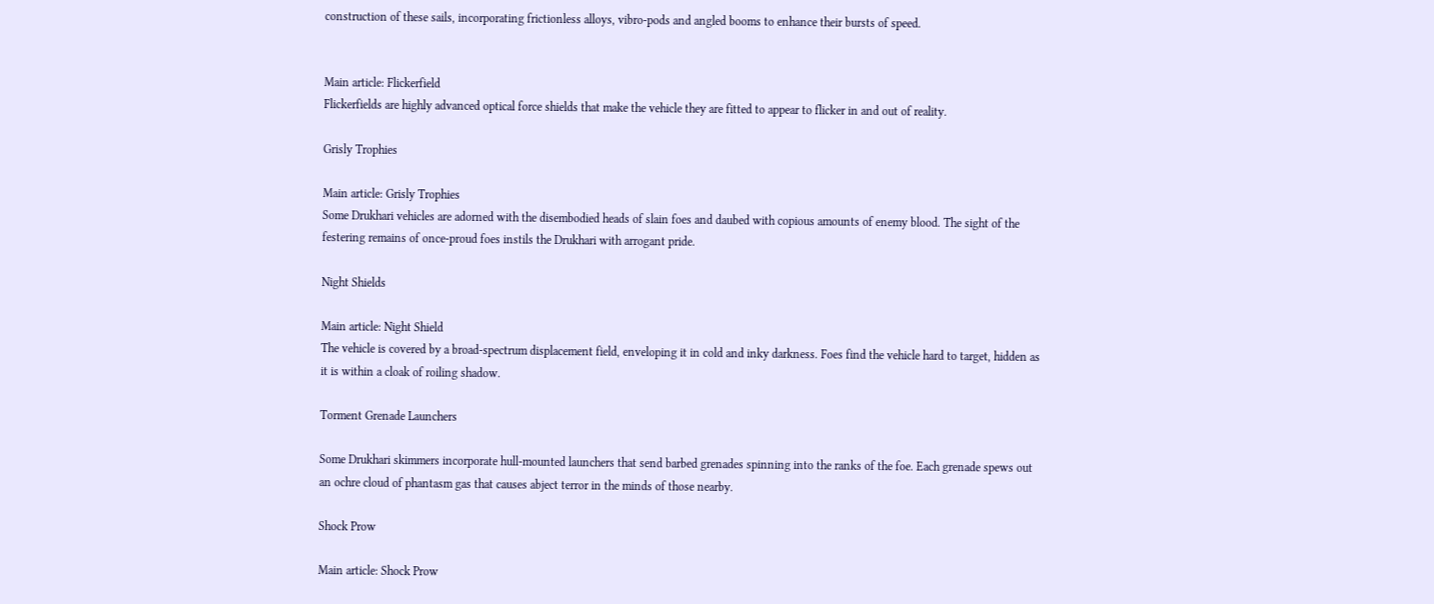construction of these sails, incorporating frictionless alloys, vibro-pods and angled booms to enhance their bursts of speed.


Main article: Flickerfield
Flickerfields are highly advanced optical force shields that make the vehicle they are fitted to appear to flicker in and out of reality.

Grisly Trophies

Main article: Grisly Trophies
Some Drukhari vehicles are adorned with the disembodied heads of slain foes and daubed with copious amounts of enemy blood. The sight of the festering remains of once-proud foes instils the Drukhari with arrogant pride.

Night Shields

Main article: Night Shield
The vehicle is covered by a broad-spectrum displacement field, enveloping it in cold and inky darkness. Foes find the vehicle hard to target, hidden as it is within a cloak of roiling shadow.

Torment Grenade Launchers

Some Drukhari skimmers incorporate hull-mounted launchers that send barbed grenades spinning into the ranks of the foe. Each grenade spews out an ochre cloud of phantasm gas that causes abject terror in the minds of those nearby.

Shock Prow

Main article: Shock Prow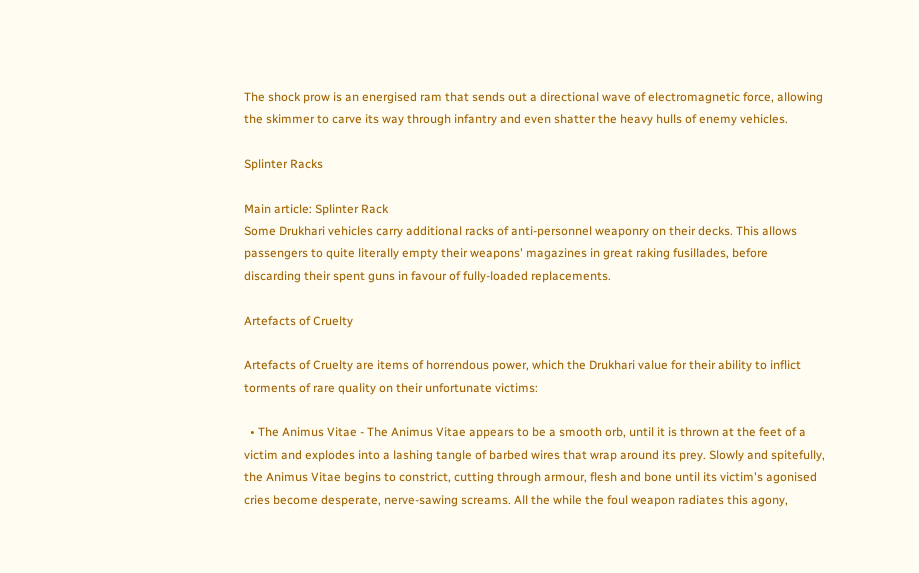The shock prow is an energised ram that sends out a directional wave of electromagnetic force, allowing the skimmer to carve its way through infantry and even shatter the heavy hulls of enemy vehicles.

Splinter Racks

Main article: Splinter Rack
Some Drukhari vehicles carry additional racks of anti-personnel weaponry on their decks. This allows passengers to quite literally empty their weapons' magazines in great raking fusillades, before discarding their spent guns in favour of fully-loaded replacements.

Artefacts of Cruelty

Artefacts of Cruelty are items of horrendous power, which the Drukhari value for their ability to inflict torments of rare quality on their unfortunate victims:

  • The Animus Vitae - The Animus Vitae appears to be a smooth orb, until it is thrown at the feet of a victim and explodes into a lashing tangle of barbed wires that wrap around its prey. Slowly and spitefully, the Animus Vitae begins to constrict, cutting through armour, flesh and bone until its victim's agonised cries become desperate, nerve-sawing screams. All the while the foul weapon radiates this agony,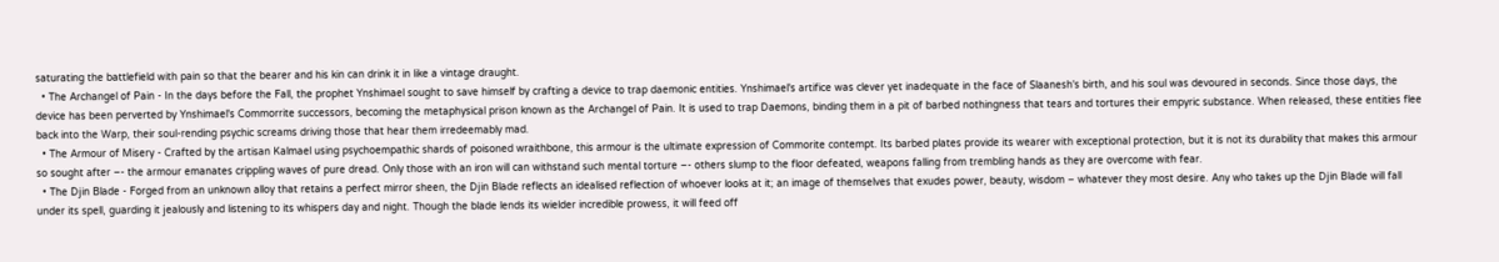saturating the battlefield with pain so that the bearer and his kin can drink it in like a vintage draught.
  • The Archangel of Pain - In the days before the Fall, the prophet Ynshimael sought to save himself by crafting a device to trap daemonic entities. Ynshimael's artifice was clever yet inadequate in the face of Slaanesh's birth, and his soul was devoured in seconds. Since those days, the device has been perverted by Ynshimael's Commorrite successors, becoming the metaphysical prison known as the Archangel of Pain. It is used to trap Daemons, binding them in a pit of barbed nothingness that tears and tortures their empyric substance. When released, these entities flee back into the Warp, their soul-rending psychic screams driving those that hear them irredeemably mad.
  • The Armour of Misery - Crafted by the artisan Kalmael using psychoempathic shards of poisoned wraithbone, this armour is the ultimate expression of Commorite contempt. Its barbed plates provide its wearer with exceptional protection, but it is not its durability that makes this armour so sought after –- the armour emanates crippling waves of pure dread. Only those with an iron will can withstand such mental torture –- others slump to the floor defeated, weapons falling from trembling hands as they are overcome with fear.
  • The Djin Blade - Forged from an unknown alloy that retains a perfect mirror sheen, the Djin Blade reflects an idealised reflection of whoever looks at it; an image of themselves that exudes power, beauty, wisdom – whatever they most desire. Any who takes up the Djin Blade will fall under its spell, guarding it jealously and listening to its whispers day and night. Though the blade lends its wielder incredible prowess, it will feed off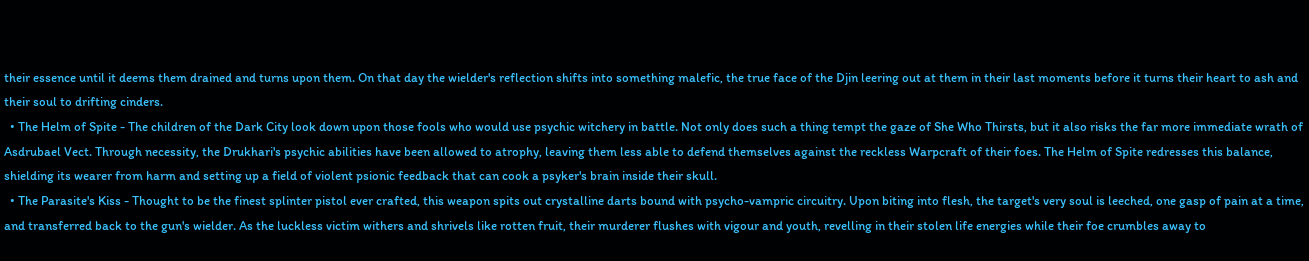their essence until it deems them drained and turns upon them. On that day the wielder's reflection shifts into something malefic, the true face of the Djin leering out at them in their last moments before it turns their heart to ash and their soul to drifting cinders.
  • The Helm of Spite - The children of the Dark City look down upon those fools who would use psychic witchery in battle. Not only does such a thing tempt the gaze of She Who Thirsts, but it also risks the far more immediate wrath of Asdrubael Vect. Through necessity, the Drukhari's psychic abilities have been allowed to atrophy, leaving them less able to defend themselves against the reckless Warpcraft of their foes. The Helm of Spite redresses this balance, shielding its wearer from harm and setting up a field of violent psionic feedback that can cook a psyker's brain inside their skull.
  • The Parasite's Kiss - Thought to be the finest splinter pistol ever crafted, this weapon spits out crystalline darts bound with psycho-vampric circuitry. Upon biting into flesh, the target's very soul is leeched, one gasp of pain at a time, and transferred back to the gun's wielder. As the luckless victim withers and shrivels like rotten fruit, their murderer flushes with vigour and youth, revelling in their stolen life energies while their foe crumbles away to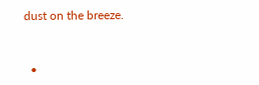dust on the breeze.


  •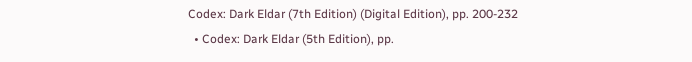Codex: Dark Eldar (7th Edition) (Digital Edition), pp. 200-232
  • Codex: Dark Eldar (5th Edition), pp.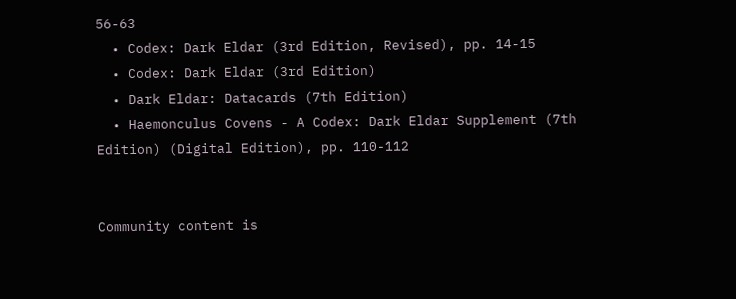56-63
  • Codex: Dark Eldar (3rd Edition, Revised), pp. 14-15
  • Codex: Dark Eldar (3rd Edition)
  • Dark Eldar: Datacards (7th Edition)
  • Haemonculus Covens - A Codex: Dark Eldar Supplement (7th Edition) (Digital Edition), pp. 110-112


Community content is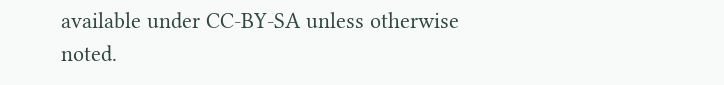available under CC-BY-SA unless otherwise noted.